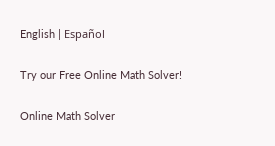English | Español

Try our Free Online Math Solver!

Online Math Solver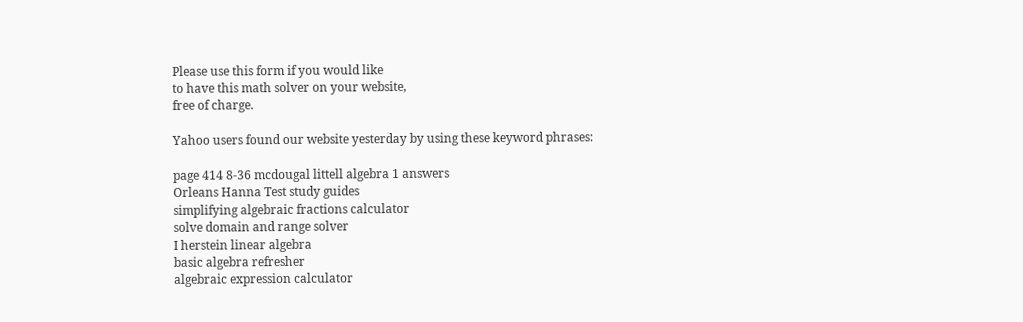Please use this form if you would like
to have this math solver on your website,
free of charge.

Yahoo users found our website yesterday by using these keyword phrases:

page 414 8-36 mcdougal littell algebra 1 answers
Orleans Hanna Test study guides
simplifying algebraic fractions calculator
solve domain and range solver
I herstein linear algebra
basic algebra refresher
algebraic expression calculator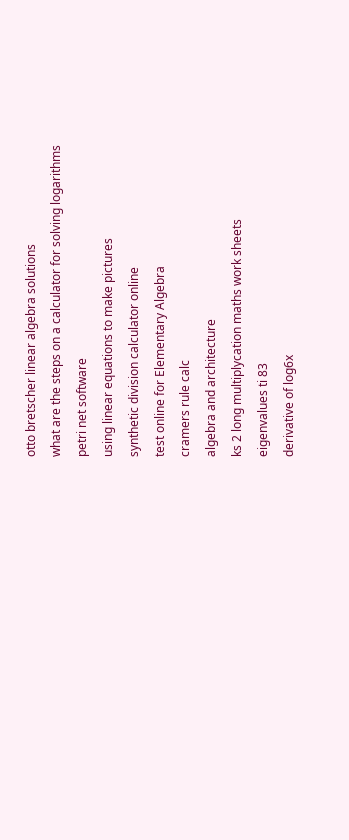otto bretscher linear algebra solutions
what are the steps on a calculator for solving logarithms
petri net software
using linear equations to make pictures
synthetic division calculator online
test online for Elementary Algebra
cramers rule calc
algebra and architecture
ks 2 long multiplycation maths work sheets
eigenvalues ti 83
derivative of log6x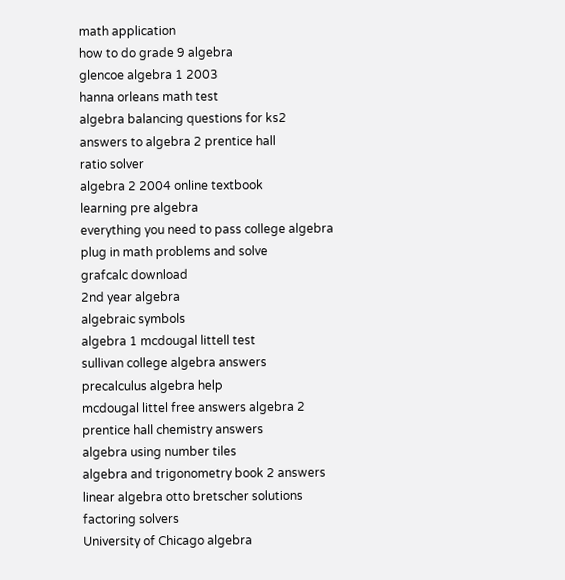math application
how to do grade 9 algebra
glencoe algebra 1 2003
hanna orleans math test
algebra balancing questions for ks2
answers to algebra 2 prentice hall
ratio solver
algebra 2 2004 online textbook
learning pre algebra
everything you need to pass college algebra
plug in math problems and solve
grafcalc download
2nd year algebra
algebraic symbols
algebra 1 mcdougal littell test
sullivan college algebra answers
precalculus algebra help
mcdougal littel free answers algebra 2
prentice hall chemistry answers
algebra using number tiles
algebra and trigonometry book 2 answers
linear algebra otto bretscher solutions
factoring solvers
University of Chicago algebra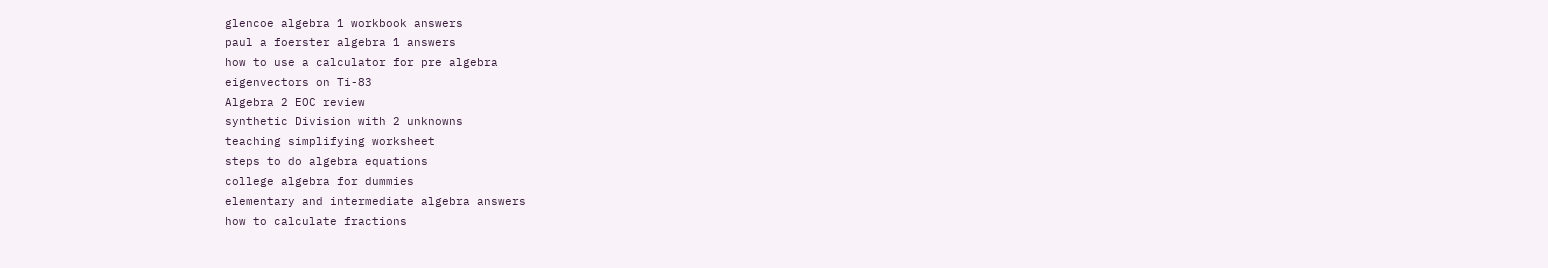glencoe algebra 1 workbook answers
paul a foerster algebra 1 answers
how to use a calculator for pre algebra
eigenvectors on Ti-83
Algebra 2 EOC review
synthetic Division with 2 unknowns
teaching simplifying worksheet
steps to do algebra equations
college algebra for dummies
elementary and intermediate algebra answers
how to calculate fractions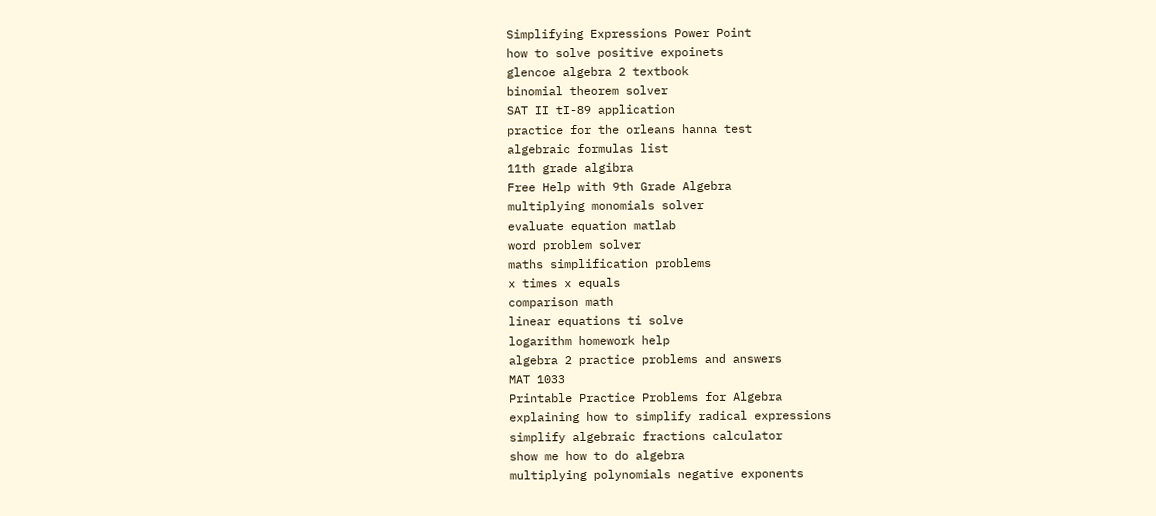Simplifying Expressions Power Point
how to solve positive expoinets
glencoe algebra 2 textbook
binomial theorem solver
SAT II tI-89 application
practice for the orleans hanna test
algebraic formulas list
11th grade algibra
Free Help with 9th Grade Algebra
multiplying monomials solver
evaluate equation matlab
word problem solver
maths simplification problems
x times x equals
comparison math
linear equations ti solve
logarithm homework help
algebra 2 practice problems and answers
MAT 1033
Printable Practice Problems for Algebra
explaining how to simplify radical expressions
simplify algebraic fractions calculator
show me how to do algebra
multiplying polynomials negative exponents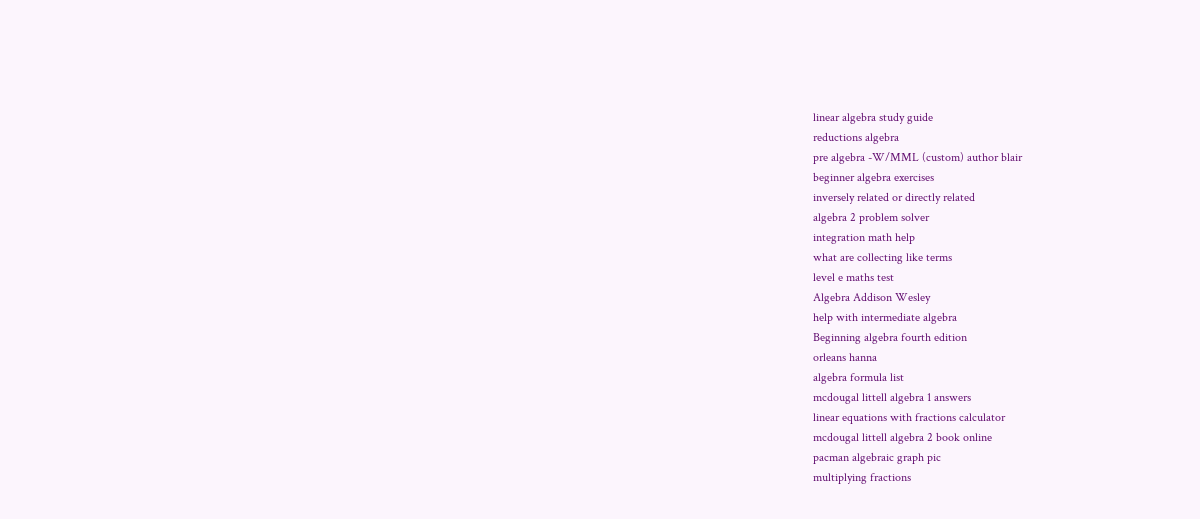linear algebra study guide
reductions algebra
pre algebra -W/MML (custom) author blair
beginner algebra exercises
inversely related or directly related
algebra 2 problem solver
integration math help
what are collecting like terms
level e maths test
Algebra Addison Wesley
help with intermediate algebra
Beginning algebra fourth edition
orleans hanna
algebra formula list
mcdougal littell algebra 1 answers
linear equations with fractions calculator
mcdougal littell algebra 2 book online
pacman algebraic graph pic
multiplying fractions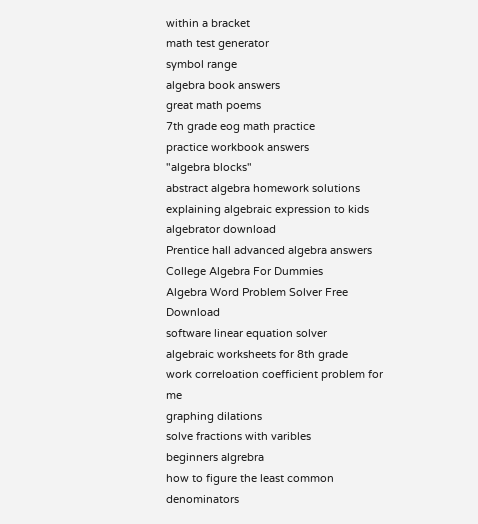within a bracket
math test generator
symbol range
algebra book answers
great math poems
7th grade eog math practice
practice workbook answers
"algebra blocks"
abstract algebra homework solutions
explaining algebraic expression to kids
algebrator download
Prentice hall advanced algebra answers
College Algebra For Dummies
Algebra Word Problem Solver Free Download
software linear equation solver
algebraic worksheets for 8th grade
work correloation coefficient problem for me
graphing dilations
solve fractions with varibles
beginners algrebra
how to figure the least common denominators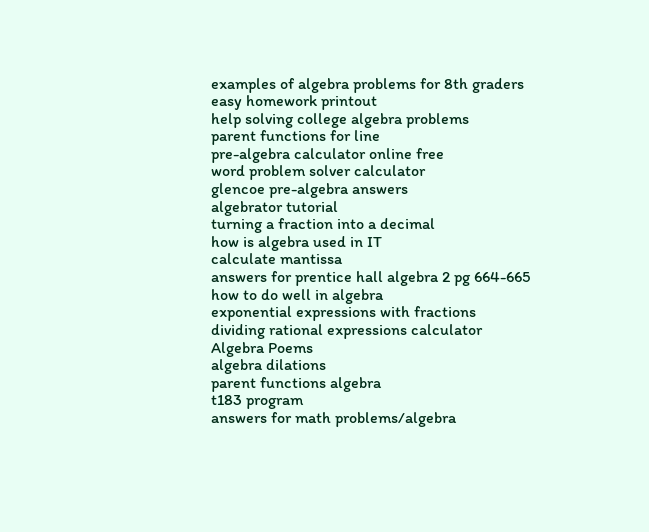examples of algebra problems for 8th graders
easy homework printout
help solving college algebra problems
parent functions for line
pre-algebra calculator online free
word problem solver calculator
glencoe pre-algebra answers
algebrator tutorial
turning a fraction into a decimal
how is algebra used in IT
calculate mantissa
answers for prentice hall algebra 2 pg 664-665
how to do well in algebra
exponential expressions with fractions
dividing rational expressions calculator
Algebra Poems
algebra dilations
parent functions algebra
t183 program
answers for math problems/algebra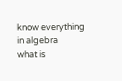know everything in algebra
what is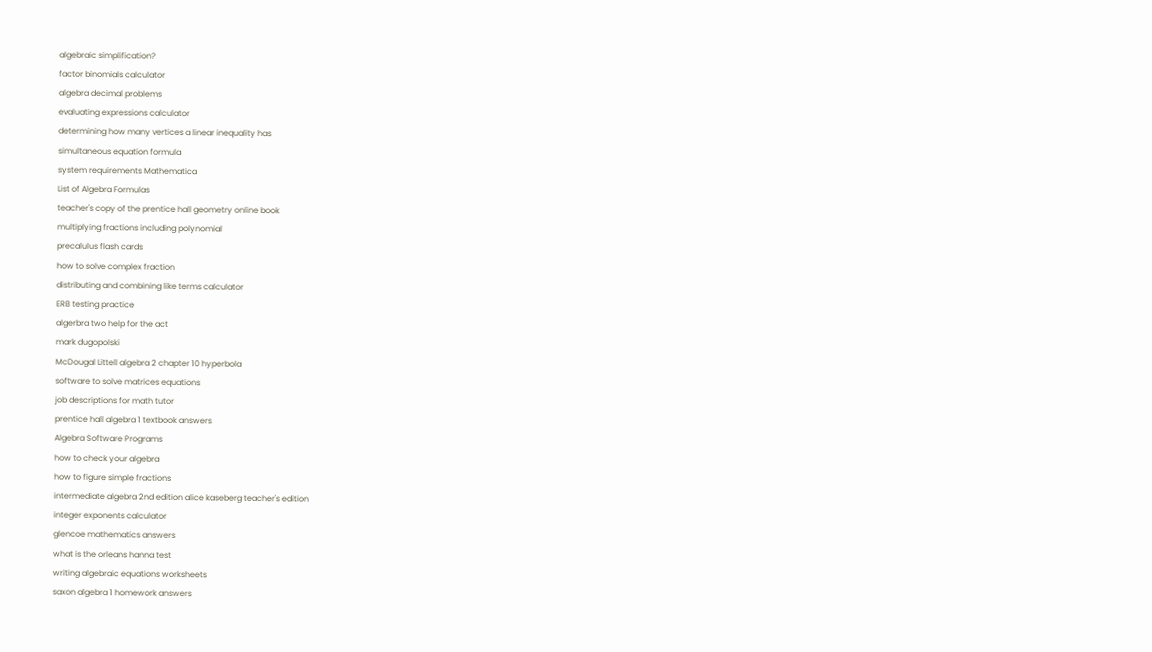algebraic simplification?
factor binomials calculator
algebra decimal problems
evaluating expressions calculator
determining how many vertices a linear inequality has
simultaneous equation formula
system requirements Mathematica
List of Algebra Formulas
teacher's copy of the prentice hall geometry online book
multiplying fractions including polynomial
precalulus flash cards
how to solve complex fraction
distributing and combining like terms calculator
ERB testing practice
algerbra two help for the act
mark dugopolski
McDougal Littell algebra 2 chapter 10 hyperbola
software to solve matrices equations
job descriptions for math tutor
prentice hall algebra 1 textbook answers
Algebra Software Programs
how to check your algebra
how to figure simple fractions
intermediate algebra 2nd edition alice kaseberg teacher's edition
integer exponents calculator
glencoe mathematics answers
what is the orleans hanna test
writing algebraic equations worksheets
saxon algebra 1 homework answers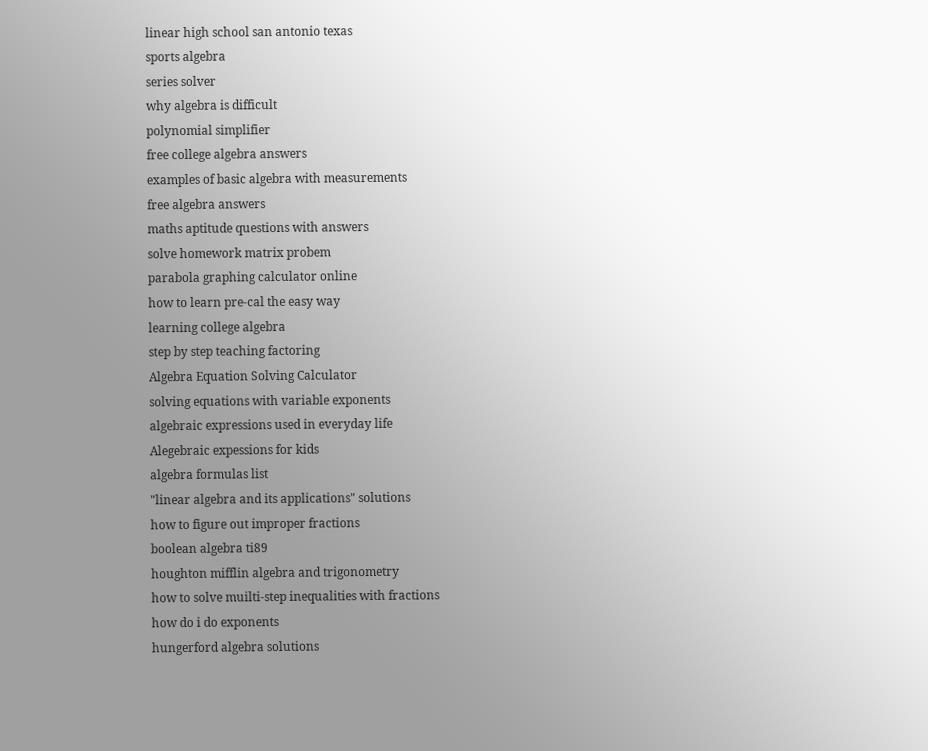linear high school san antonio texas
sports algebra
series solver
why algebra is difficult
polynomial simplifier
free college algebra answers
examples of basic algebra with measurements
free algebra answers
maths aptitude questions with answers
solve homework matrix probem
parabola graphing calculator online
how to learn pre-cal the easy way
learning college algebra
step by step teaching factoring
Algebra Equation Solving Calculator
solving equations with variable exponents
algebraic expressions used in everyday life
Alegebraic expessions for kids
algebra formulas list
"linear algebra and its applications" solutions
how to figure out improper fractions
boolean algebra ti89
houghton mifflin algebra and trigonometry
how to solve muilti-step inequalities with fractions
how do i do exponents
hungerford algebra solutions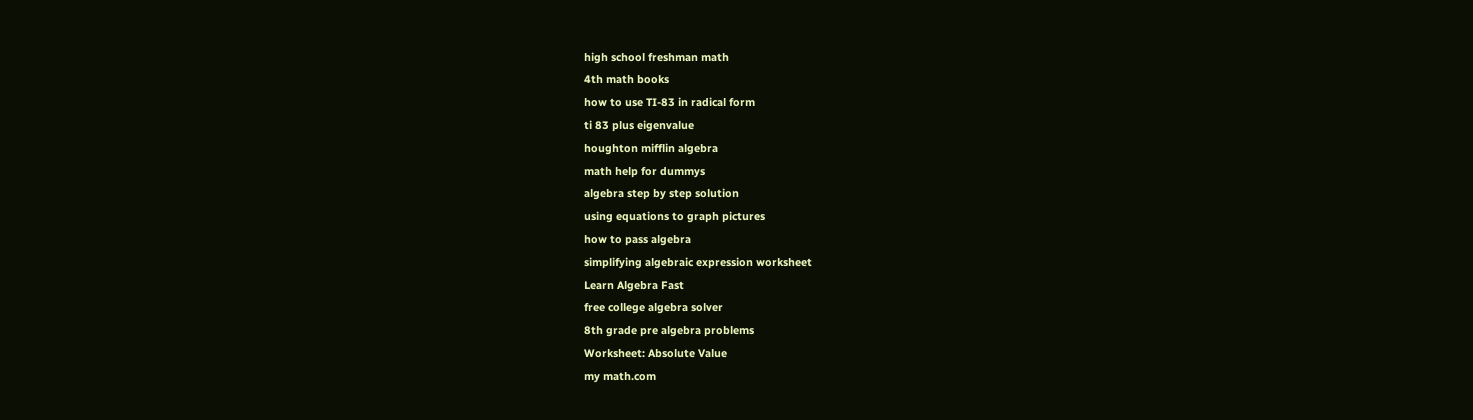high school freshman math
4th math books
how to use TI-83 in radical form
ti 83 plus eigenvalue
houghton mifflin algebra
math help for dummys
algebra step by step solution
using equations to graph pictures
how to pass algebra
simplifying algebraic expression worksheet
Learn Algebra Fast
free college algebra solver
8th grade pre algebra problems
Worksheet: Absolute Value
my math.com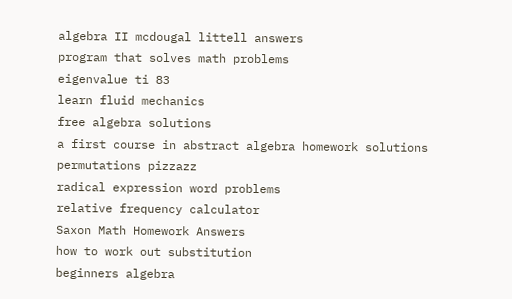algebra II mcdougal littell answers
program that solves math problems
eigenvalue ti 83
learn fluid mechanics
free algebra solutions
a first course in abstract algebra homework solutions
permutations pizzazz
radical expression word problems
relative frequency calculator
Saxon Math Homework Answers
how to work out substitution
beginners algebra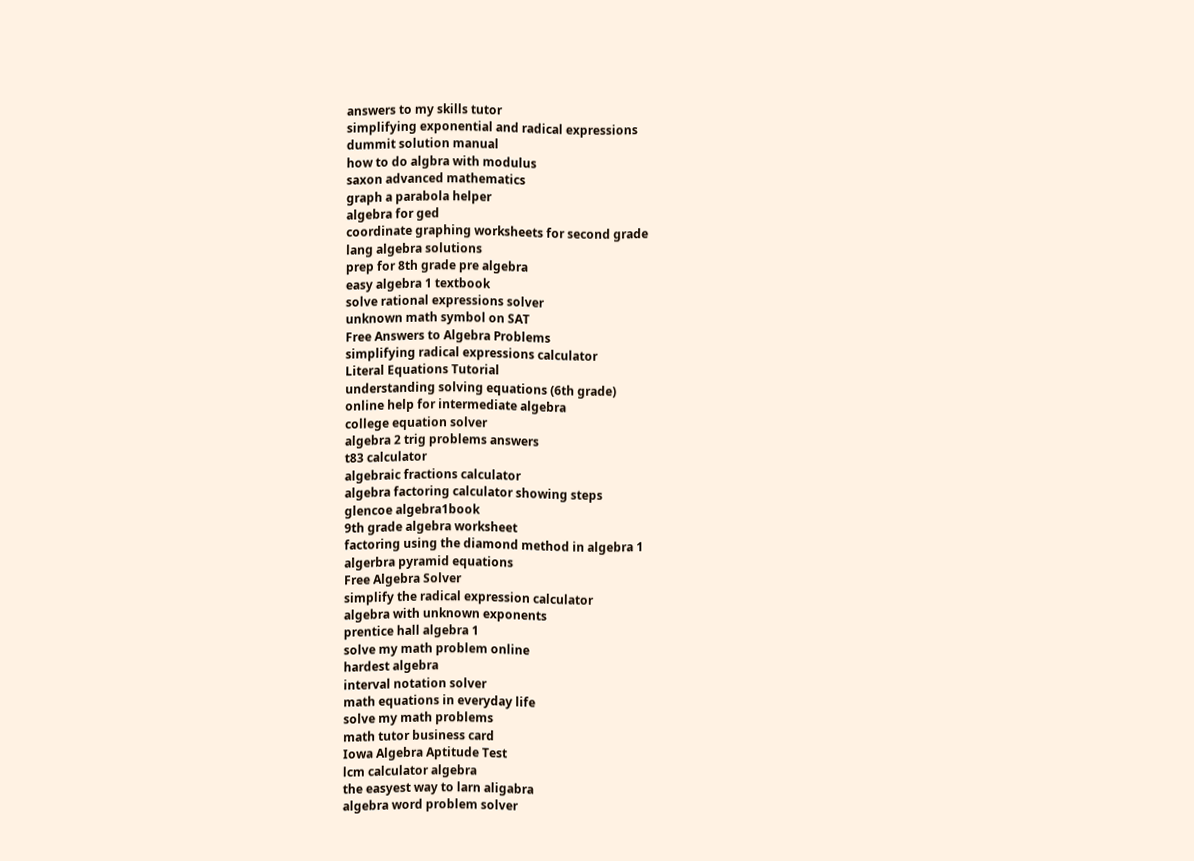answers to my skills tutor
simplifying exponential and radical expressions
dummit solution manual
how to do algbra with modulus
saxon advanced mathematics
graph a parabola helper
algebra for ged
coordinate graphing worksheets for second grade
lang algebra solutions
prep for 8th grade pre algebra
easy algebra 1 textbook
solve rational expressions solver
unknown math symbol on SAT
Free Answers to Algebra Problems
simplifying radical expressions calculator
Literal Equations Tutorial
understanding solving equations (6th grade)
online help for intermediate algebra
college equation solver
algebra 2 trig problems answers
t83 calculator
algebraic fractions calculator
algebra factoring calculator showing steps
glencoe algebra1book
9th grade algebra worksheet
factoring using the diamond method in algebra 1
algerbra pyramid equations
Free Algebra Solver
simplify the radical expression calculator
algebra with unknown exponents
prentice hall algebra 1
solve my math problem online
hardest algebra
interval notation solver
math equations in everyday life
solve my math problems
math tutor business card
Iowa Algebra Aptitude Test
lcm calculator algebra
the easyest way to larn aligabra
algebra word problem solver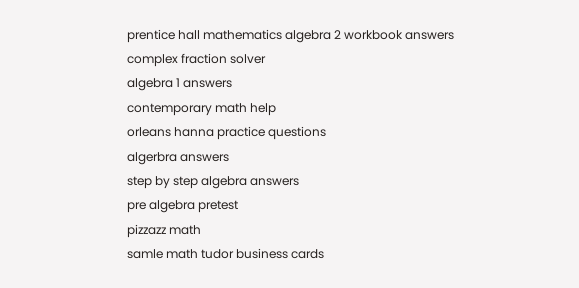prentice hall mathematics algebra 2 workbook answers
complex fraction solver
algebra 1 answers
contemporary math help
orleans hanna practice questions
algerbra answers
step by step algebra answers
pre algebra pretest
pizzazz math
samle math tudor business cards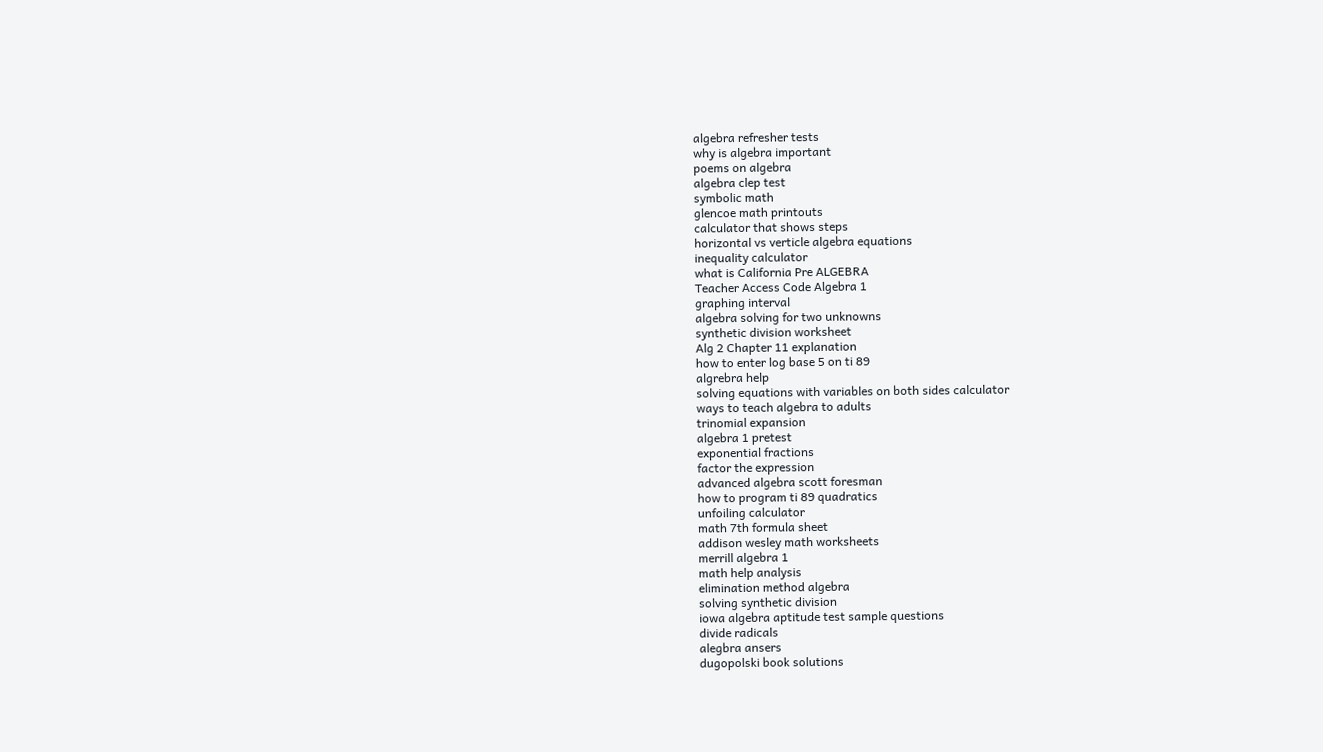algebra refresher tests
why is algebra important
poems on algebra
algebra clep test
symbolic math
glencoe math printouts
calculator that shows steps
horizontal vs verticle algebra equations
inequality calculator
what is California Pre ALGEBRA
Teacher Access Code Algebra 1
graphing interval
algebra solving for two unknowns
synthetic division worksheet
Alg 2 Chapter 11 explanation
how to enter log base 5 on ti 89
algrebra help
solving equations with variables on both sides calculator
ways to teach algebra to adults
trinomial expansion
algebra 1 pretest
exponential fractions
factor the expression
advanced algebra scott foresman
how to program ti 89 quadratics
unfoiling calculator
math 7th formula sheet
addison wesley math worksheets
merrill algebra 1
math help analysis
elimination method algebra
solving synthetic division
iowa algebra aptitude test sample questions
divide radicals
alegbra ansers
dugopolski book solutions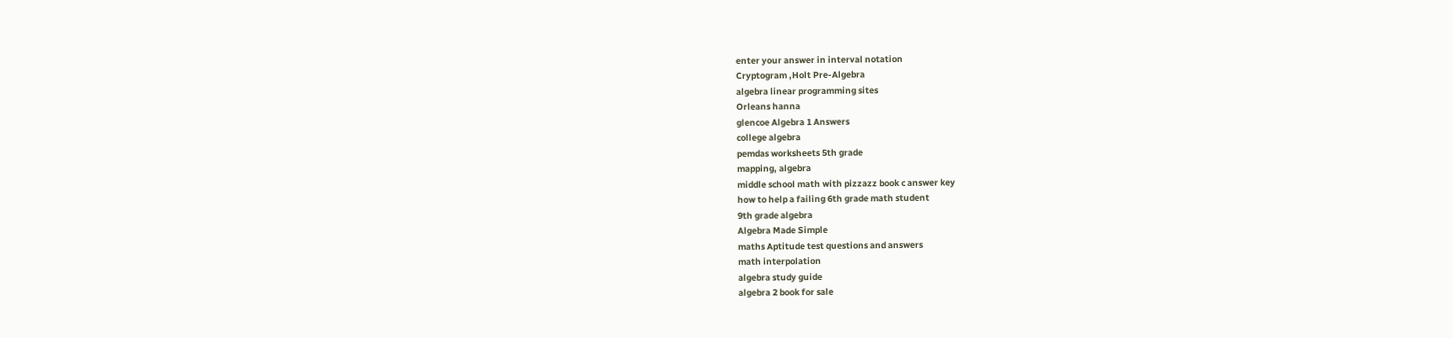enter your answer in interval notation
Cryptogram ,Holt Pre-Algebra
algebra linear programming sites
Orleans hanna
glencoe Algebra 1 Answers
college algebra
pemdas worksheets 5th grade
mapping, algebra
middle school math with pizzazz book c answer key
how to help a failing 6th grade math student
9th grade algebra
Algebra Made Simple
maths Aptitude test questions and answers
math interpolation
algebra study guide
algebra 2 book for sale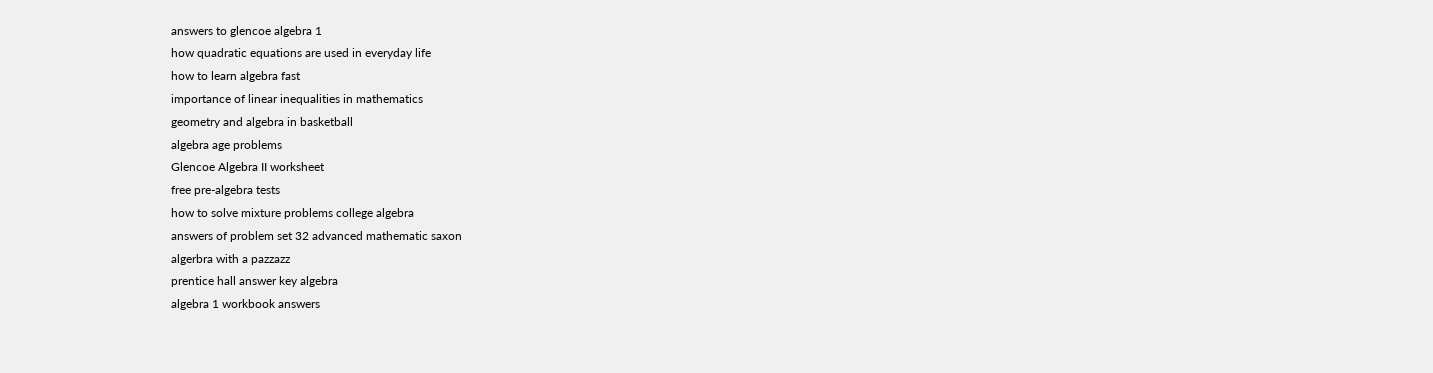answers to glencoe algebra 1
how quadratic equations are used in everyday life
how to learn algebra fast
importance of linear inequalities in mathematics
geometry and algebra in basketball
algebra age problems
Glencoe Algebra II worksheet
free pre-algebra tests
how to solve mixture problems college algebra
answers of problem set 32 advanced mathematic saxon
algerbra with a pazzazz
prentice hall answer key algebra
algebra 1 workbook answers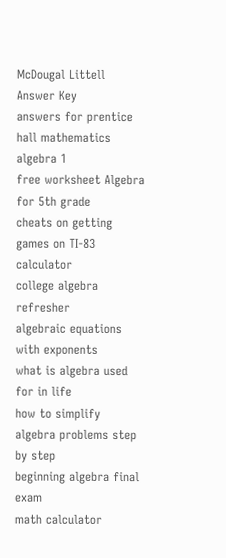McDougal Littell Answer Key
answers for prentice hall mathematics algebra 1
free worksheet Algebra for 5th grade
cheats on getting games on TI-83 calculator
college algebra refresher
algebraic equations with exponents
what is algebra used for in life
how to simplify algebra problems step by step
beginning algebra final exam
math calculator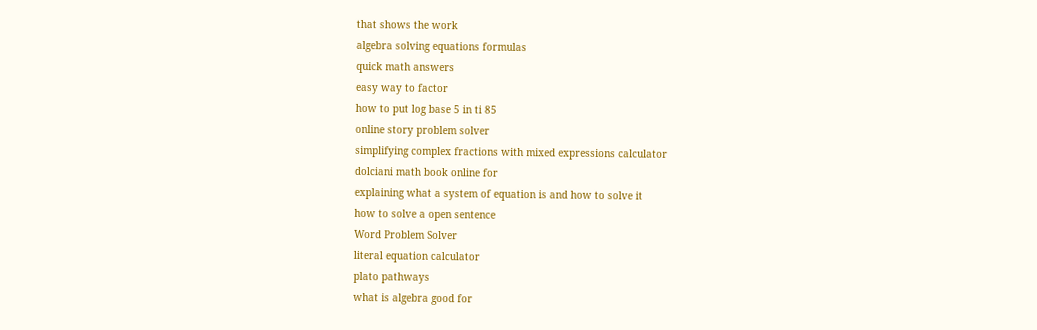that shows the work
algebra solving equations formulas
quick math answers
easy way to factor
how to put log base 5 in ti 85
online story problem solver
simplifying complex fractions with mixed expressions calculator
dolciani math book online for
explaining what a system of equation is and how to solve it
how to solve a open sentence
Word Problem Solver
literal equation calculator
plato pathways
what is algebra good for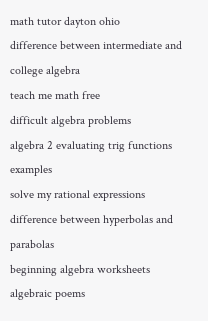math tutor dayton ohio
difference between intermediate and college algebra
teach me math free
difficult algebra problems
algebra 2 evaluating trig functions examples
solve my rational expressions
difference between hyperbolas and parabolas
beginning algebra worksheets
algebraic poems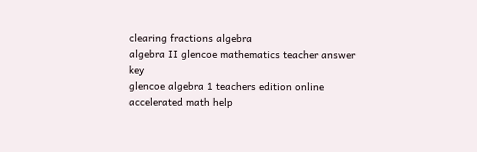clearing fractions algebra
algebra II glencoe mathematics teacher answer key
glencoe algebra 1 teachers edition online
accelerated math help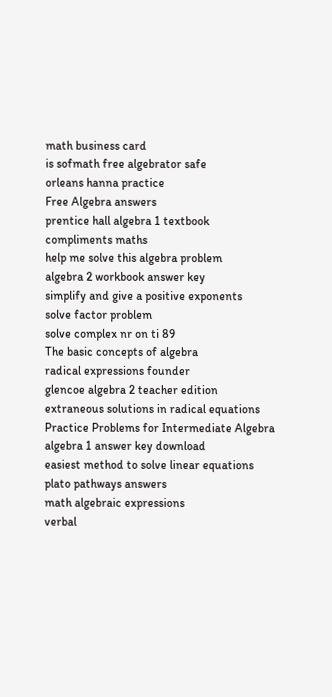math business card
is sofmath free algebrator safe
orleans hanna practice
Free Algebra answers
prentice hall algebra 1 textbook
compliments maths
help me solve this algebra problem
algebra 2 workbook answer key
simplify and give a positive exponents
solve factor problem
solve complex nr on ti 89
The basic concepts of algebra
radical expressions founder
glencoe algebra 2 teacher edition
extraneous solutions in radical equations
Practice Problems for Intermediate Algebra
algebra 1 answer key download
easiest method to solve linear equations
plato pathways answers
math algebraic expressions
verbal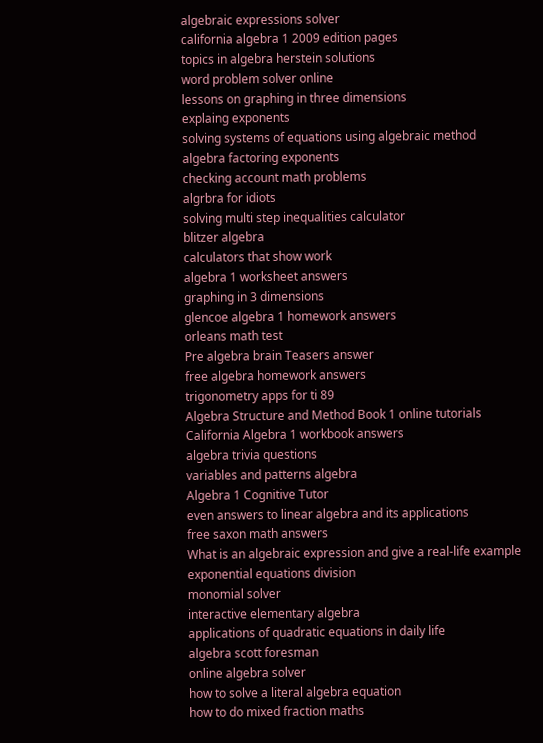algebraic expressions solver
california algebra 1 2009 edition pages
topics in algebra herstein solutions
word problem solver online
lessons on graphing in three dimensions
explaing exponents
solving systems of equations using algebraic method
algebra factoring exponents
checking account math problems
algrbra for idiots
solving multi step inequalities calculator
blitzer algebra
calculators that show work
algebra 1 worksheet answers
graphing in 3 dimensions
glencoe algebra 1 homework answers
orleans math test
Pre algebra brain Teasers answer
free algebra homework answers
trigonometry apps for ti 89
Algebra Structure and Method Book 1 online tutorials
California Algebra 1 workbook answers
algebra trivia questions
variables and patterns algebra
Algebra 1 Cognitive Tutor
even answers to linear algebra and its applications
free saxon math answers
What is an algebraic expression and give a real-life example
exponential equations division
monomial solver
interactive elementary algebra
applications of quadratic equations in daily life
algebra scott foresman
online algebra solver
how to solve a literal algebra equation
how to do mixed fraction maths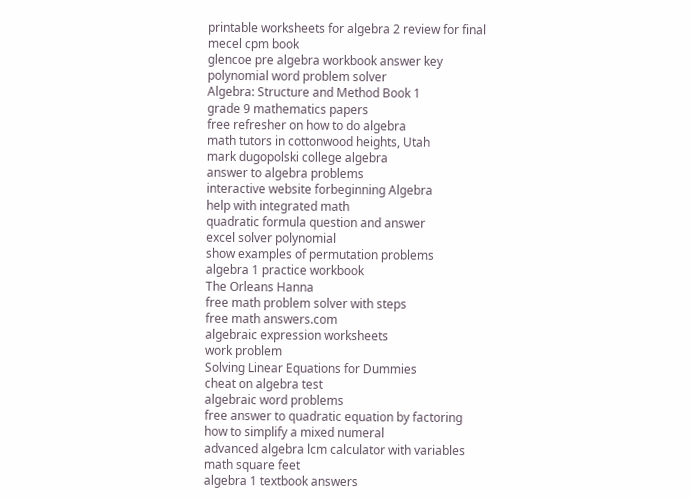printable worksheets for algebra 2 review for final
mecel cpm book
glencoe pre algebra workbook answer key
polynomial word problem solver
Algebra: Structure and Method Book 1
grade 9 mathematics papers
free refresher on how to do algebra
math tutors in cottonwood heights, Utah
mark dugopolski college algebra
answer to algebra problems
interactive website forbeginning Algebra
help with integrated math
quadratic formula question and answer
excel solver polynomial
show examples of permutation problems
algebra 1 practice workbook
The Orleans Hanna
free math problem solver with steps
free math answers.com
algebraic expression worksheets
work problem
Solving Linear Equations for Dummies
cheat on algebra test
algebraic word problems
free answer to quadratic equation by factoring
how to simplify a mixed numeral
advanced algebra lcm calculator with variables
math square feet
algebra 1 textbook answers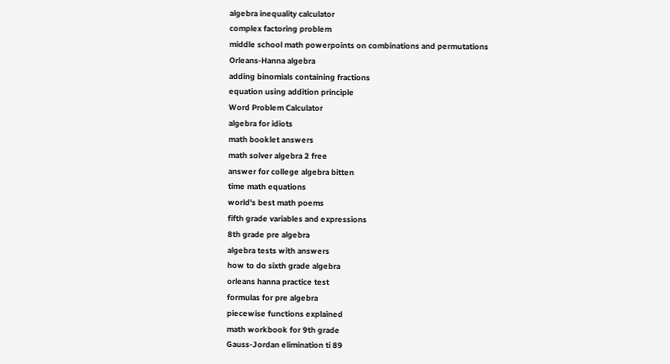algebra inequality calculator
complex factoring problem
middle school math powerpoints on combinations and permutations
Orleans-Hanna algebra
adding binomials containing fractions
equation using addition principle
Word Problem Calculator
algebra for idiots
math booklet answers
math solver algebra 2 free
answer for college algebra bitten
time math equations
world's best math poems
fifth grade variables and expressions
8th grade pre algebra
algebra tests with answers
how to do sixth grade algebra
orleans hanna practice test
formulas for pre algebra
piecewise functions explained
math workbook for 9th grade
Gauss-Jordan elimination ti 89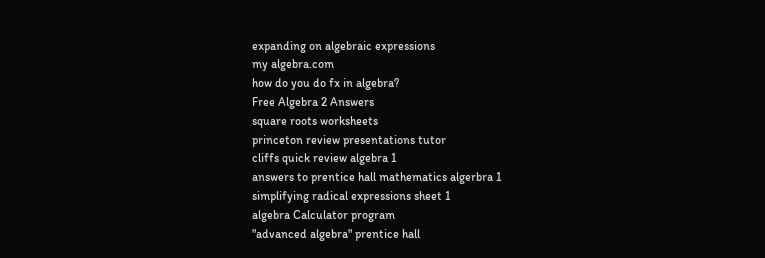expanding on algebraic expressions
my algebra.com
how do you do fx in algebra?
Free Algebra 2 Answers
square roots worksheets
princeton review presentations tutor
cliffs quick review algebra 1
answers to prentice hall mathematics algerbra 1
simplifying radical expressions sheet 1
algebra Calculator program
"advanced algebra" prentice hall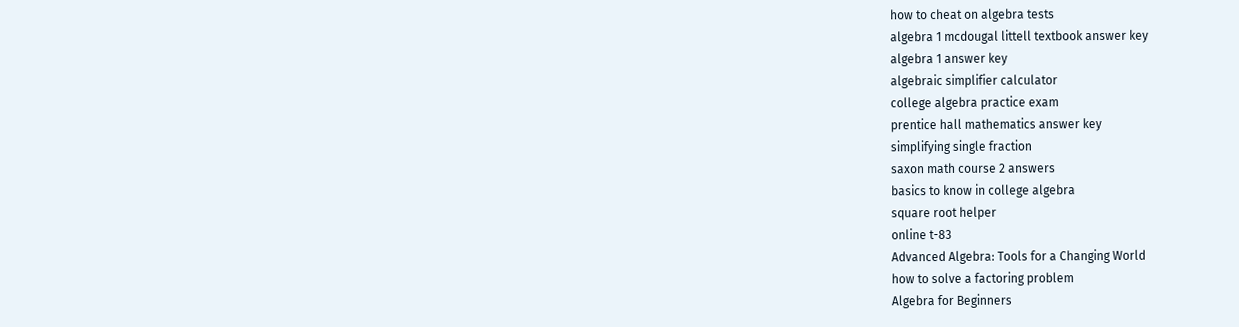how to cheat on algebra tests
algebra 1 mcdougal littell textbook answer key
algebra 1 answer key
algebraic simplifier calculator
college algebra practice exam
prentice hall mathematics answer key
simplifying single fraction
saxon math course 2 answers
basics to know in college algebra
square root helper
online t-83
Advanced Algebra: Tools for a Changing World
how to solve a factoring problem
Algebra for Beginners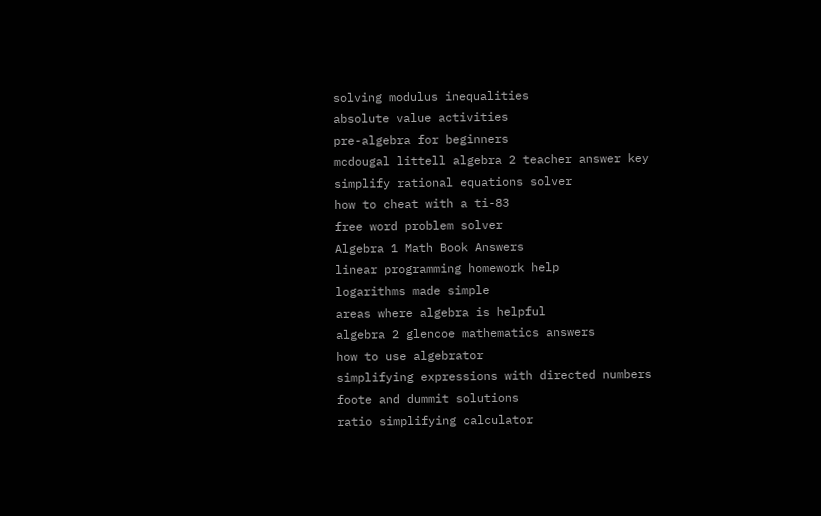solving modulus inequalities
absolute value activities
pre-algebra for beginners
mcdougal littell algebra 2 teacher answer key
simplify rational equations solver
how to cheat with a ti-83
free word problem solver
Algebra 1 Math Book Answers
linear programming homework help
logarithms made simple
areas where algebra is helpful
algebra 2 glencoe mathematics answers
how to use algebrator
simplifying expressions with directed numbers
foote and dummit solutions
ratio simplifying calculator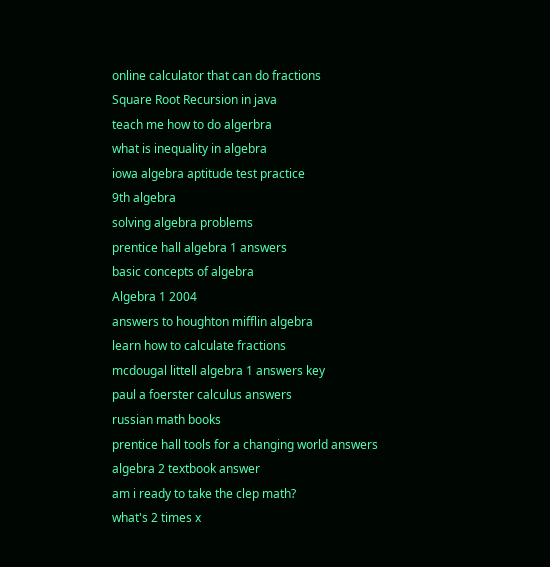online calculator that can do fractions
Square Root Recursion in java
teach me how to do algerbra
what is inequality in algebra
iowa algebra aptitude test practice
9th algebra
solving algebra problems
prentice hall algebra 1 answers
basic concepts of algebra
Algebra 1 2004
answers to houghton mifflin algebra
learn how to calculate fractions
mcdougal littell algebra 1 answers key
paul a foerster calculus answers
russian math books
prentice hall tools for a changing world answers
algebra 2 textbook answer
am i ready to take the clep math?
what's 2 times x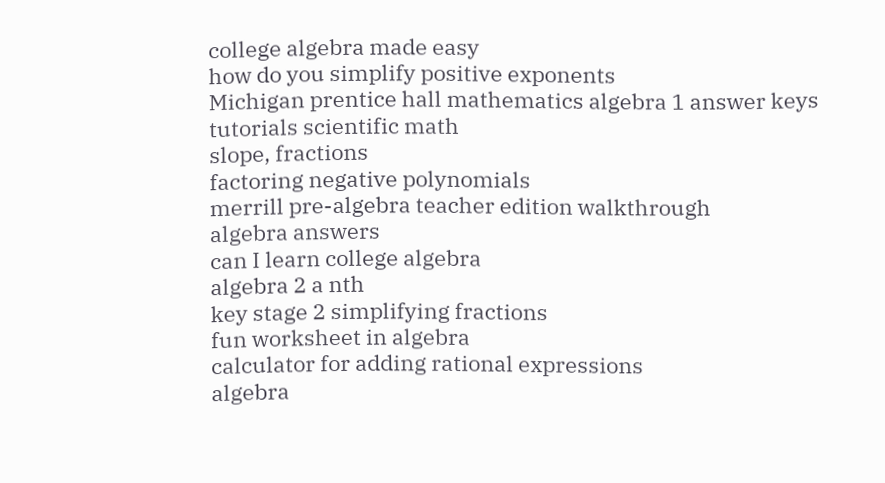college algebra made easy
how do you simplify positive exponents
Michigan prentice hall mathematics algebra 1 answer keys
tutorials scientific math
slope, fractions
factoring negative polynomials
merrill pre-algebra teacher edition walkthrough
algebra answers
can I learn college algebra
algebra 2 a nth
key stage 2 simplifying fractions
fun worksheet in algebra
calculator for adding rational expressions
algebra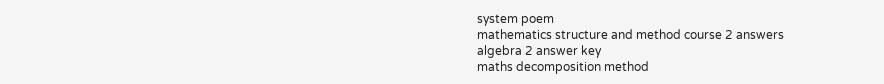system poem
mathematics structure and method course 2 answers
algebra 2 answer key
maths decomposition method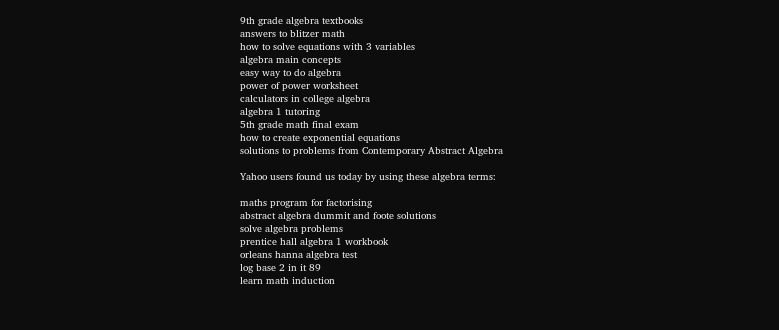9th grade algebra textbooks
answers to blitzer math
how to solve equations with 3 variables
algebra main concepts
easy way to do algebra
power of power worksheet
calculators in college algebra
algebra 1 tutoring
5th grade math final exam
how to create exponential equations
solutions to problems from Contemporary Abstract Algebra

Yahoo users found us today by using these algebra terms:

maths program for factorising
abstract algebra dummit and foote solutions
solve algebra problems
prentice hall algebra 1 workbook
orleans hanna algebra test
log base 2 in it 89
learn math induction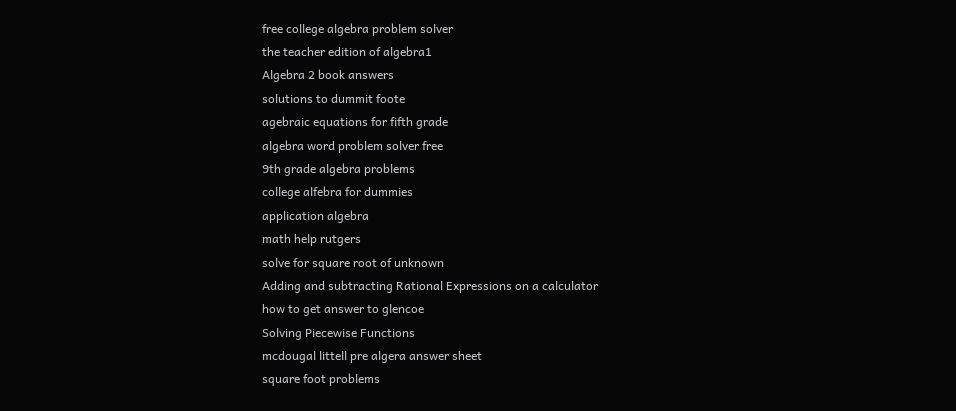free college algebra problem solver
the teacher edition of algebra1
Algebra 2 book answers
solutions to dummit foote
agebraic equations for fifth grade
algebra word problem solver free
9th grade algebra problems
college alfebra for dummies
application algebra
math help rutgers
solve for square root of unknown
Adding and subtracting Rational Expressions on a calculator
how to get answer to glencoe
Solving Piecewise Functions
mcdougal littell pre algera answer sheet
square foot problems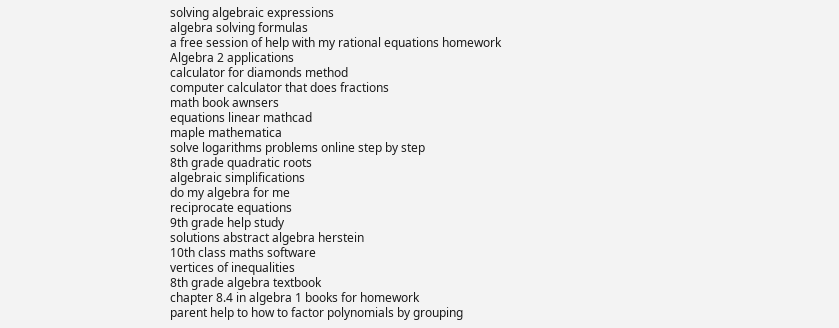solving algebraic expressions
algebra solving formulas
a free session of help with my rational equations homework
Algebra 2 applications
calculator for diamonds method
computer calculator that does fractions
math book awnsers
equations linear mathcad
maple mathematica
solve logarithms problems online step by step
8th grade quadratic roots
algebraic simplifications
do my algebra for me
reciprocate equations
9th grade help study
solutions abstract algebra herstein
10th class maths software
vertices of inequalities
8th grade algebra textbook
chapter 8.4 in algebra 1 books for homework
parent help to how to factor polynomials by grouping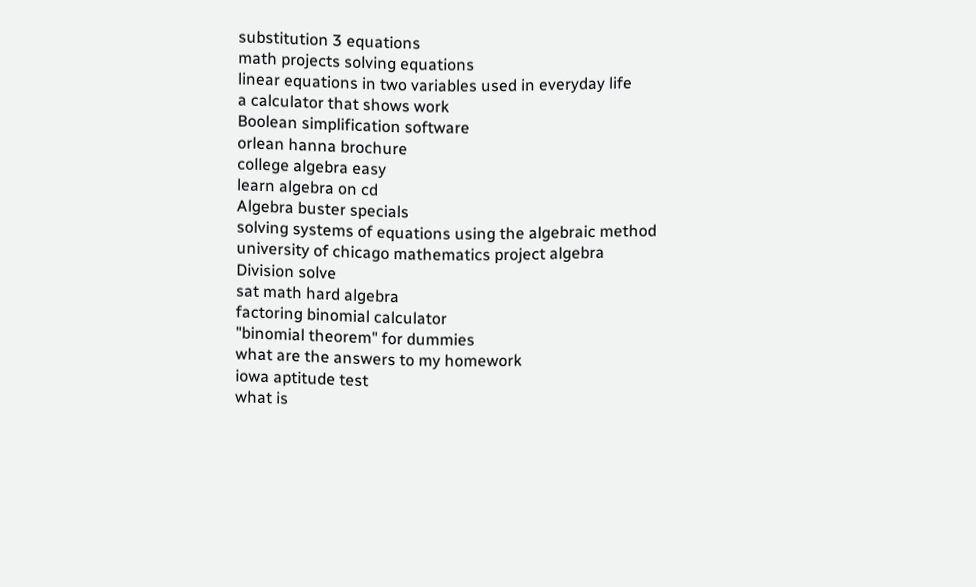substitution 3 equations
math projects solving equations
linear equations in two variables used in everyday life
a calculator that shows work
Boolean simplification software
orlean hanna brochure
college algebra easy
learn algebra on cd
Algebra buster specials
solving systems of equations using the algebraic method
university of chicago mathematics project algebra
Division solve
sat math hard algebra
factoring binomial calculator
"binomial theorem" for dummies
what are the answers to my homework
iowa aptitude test
what is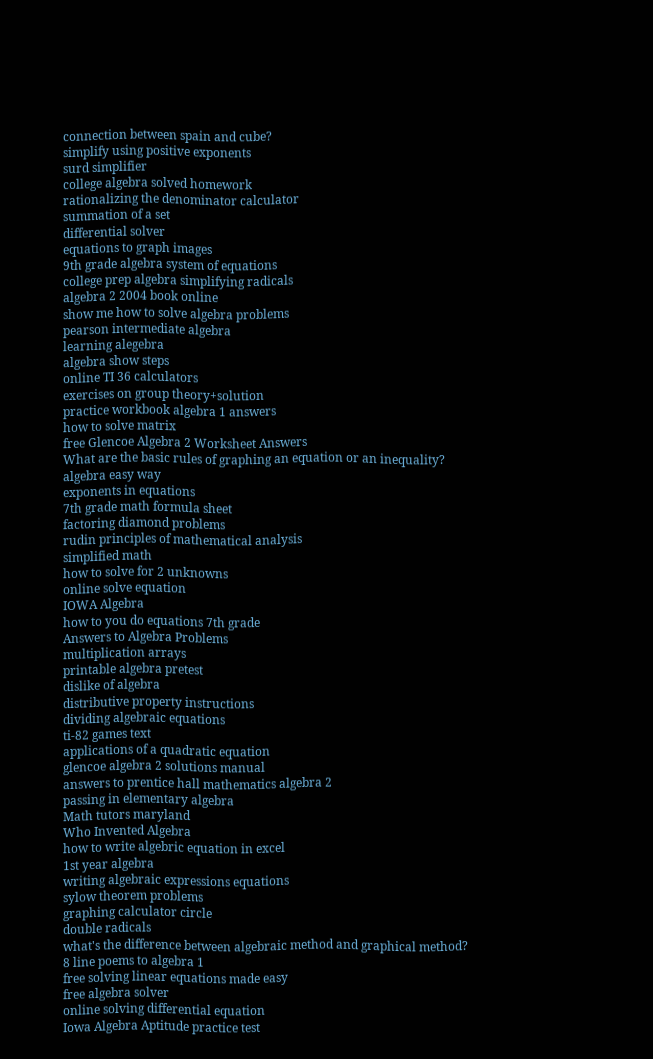connection between spain and cube?
simplify using positive exponents
surd simplifier
college algebra solved homework
rationalizing the denominator calculator
summation of a set
differential solver
equations to graph images
9th grade algebra system of equations
college prep algebra simplifying radicals
algebra 2 2004 book online
show me how to solve algebra problems
pearson intermediate algebra
learning alegebra
algebra show steps
online TI 36 calculators
exercises on group theory+solution
practice workbook algebra 1 answers
how to solve matrix
free Glencoe Algebra 2 Worksheet Answers
What are the basic rules of graphing an equation or an inequality?
algebra easy way
exponents in equations
7th grade math formula sheet
factoring diamond problems
rudin principles of mathematical analysis
simplified math
how to solve for 2 unknowns
online solve equation
IOWA Algebra
how to you do equations 7th grade
Answers to Algebra Problems
multiplication arrays
printable algebra pretest
dislike of algebra
distributive property instructions
dividing algebraic equations
ti-82 games text
applications of a quadratic equation
glencoe algebra 2 solutions manual
answers to prentice hall mathematics algebra 2
passing in elementary algebra
Math tutors maryland
Who Invented Algebra
how to write algebric equation in excel
1st year algebra
writing algebraic expressions equations
sylow theorem problems
graphing calculator circle
double radicals
what's the difference between algebraic method and graphical method?
8 line poems to algebra 1
free solving linear equations made easy
free algebra solver
online solving differential equation
Iowa Algebra Aptitude practice test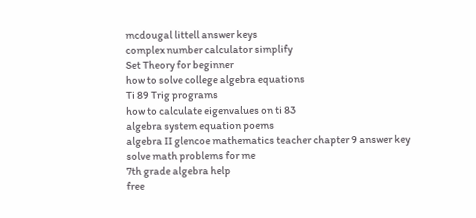mcdougal littell answer keys
complex number calculator simplify
Set Theory for beginner
how to solve college algebra equations
Ti 89 Trig programs
how to calculate eigenvalues on ti 83
algebra system equation poems
algebra II glencoe mathematics teacher chapter 9 answer key
solve math problems for me
7th grade algebra help
free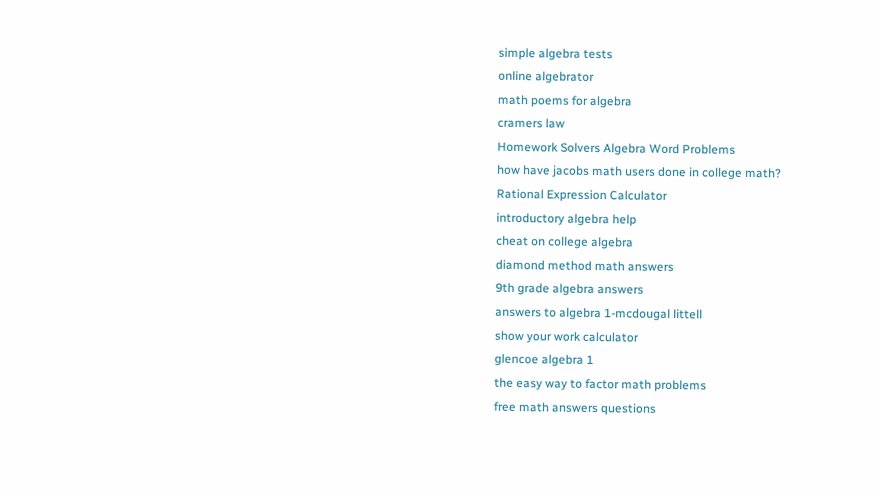simple algebra tests
online algebrator
math poems for algebra
cramers law
Homework Solvers Algebra Word Problems
how have jacobs math users done in college math?
Rational Expression Calculator
introductory algebra help
cheat on college algebra
diamond method math answers
9th grade algebra answers
answers to algebra 1-mcdougal littell
show your work calculator
glencoe algebra 1
the easy way to factor math problems
free math answers questions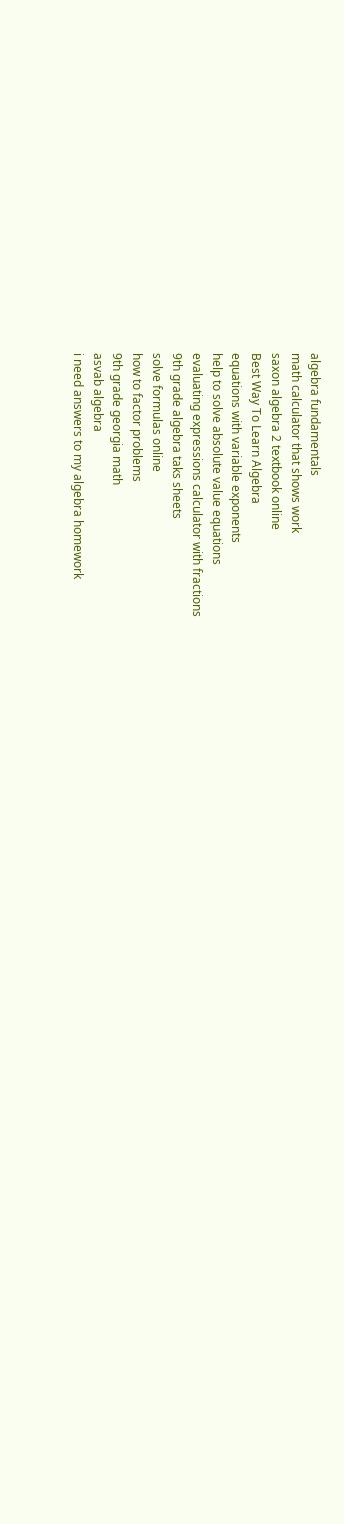algebra fundamentals
math calculator that shows work
saxon algebra 2 textbook online
Best Way To Learn Algebra
equations with variable exponents
help to solve absolute value equations
evaluating expressions calculator with fractions
9th grade algebra taks sheets
solve formulas online
how to factor problems
9th grade georgia math
asvab algebra
i need answers to my algebra homework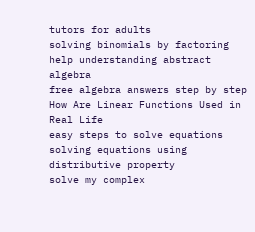tutors for adults
solving binomials by factoring
help understanding abstract algebra
free algebra answers step by step
How Are Linear Functions Used in Real Life
easy steps to solve equations
solving equations using distributive property
solve my complex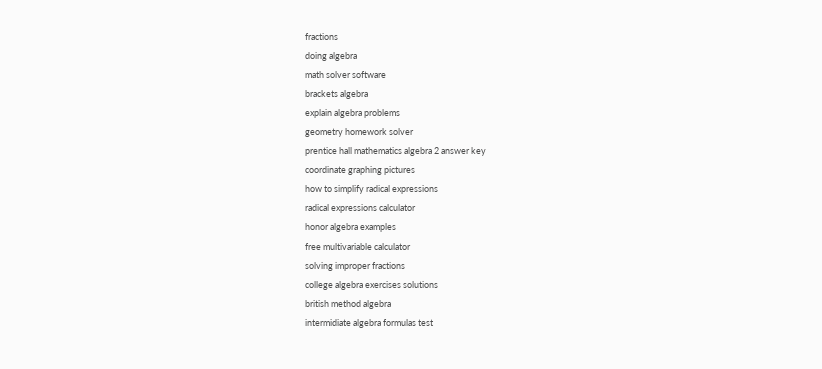fractions
doing algebra
math solver software
brackets algebra
explain algebra problems
geometry homework solver
prentice hall mathematics algebra 2 answer key
coordinate graphing pictures
how to simplify radical expressions
radical expressions calculator
honor algebra examples
free multivariable calculator
solving improper fractions
college algebra exercises solutions
british method algebra
intermidiate algebra formulas test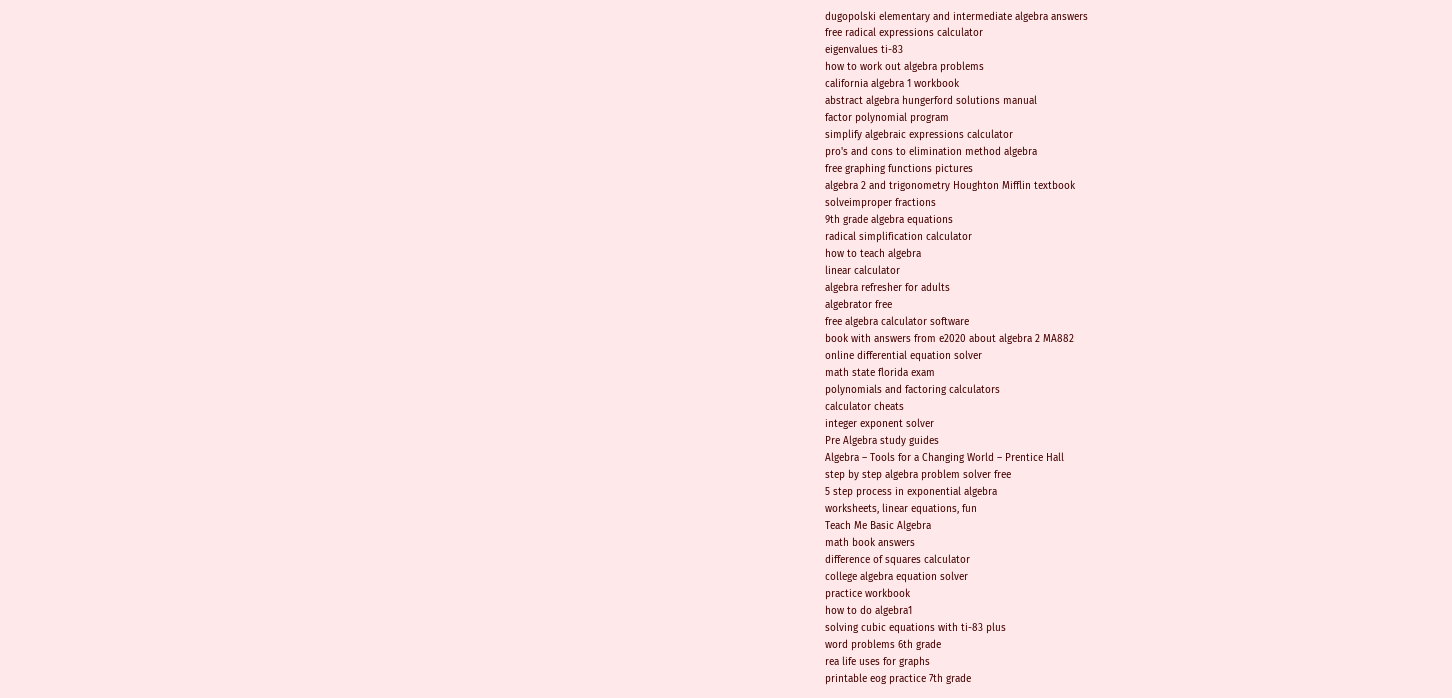dugopolski elementary and intermediate algebra answers
free radical expressions calculator
eigenvalues ti-83
how to work out algebra problems
california algebra 1 workbook
abstract algebra hungerford solutions manual
factor polynomial program
simplify algebraic expressions calculator
pro's and cons to elimination method algebra
free graphing functions pictures
algebra 2 and trigonometry Houghton Mifflin textbook
solveimproper fractions
9th grade algebra equations
radical simplification calculator
how to teach algebra
linear calculator
algebra refresher for adults
algebrator free
free algebra calculator software
book with answers from e2020 about algebra 2 MA882
online differential equation solver
math state florida exam
polynomials and factoring calculators
calculator cheats
integer exponent solver
Pre Algebra study guides
Algebra – Tools for a Changing World – Prentice Hall
step by step algebra problem solver free
5 step process in exponential algebra
worksheets, linear equations, fun
Teach Me Basic Algebra
math book answers
difference of squares calculator
college algebra equation solver
practice workbook
how to do algebra1
solving cubic equations with ti-83 plus
word problems 6th grade
rea life uses for graphs
printable eog practice 7th grade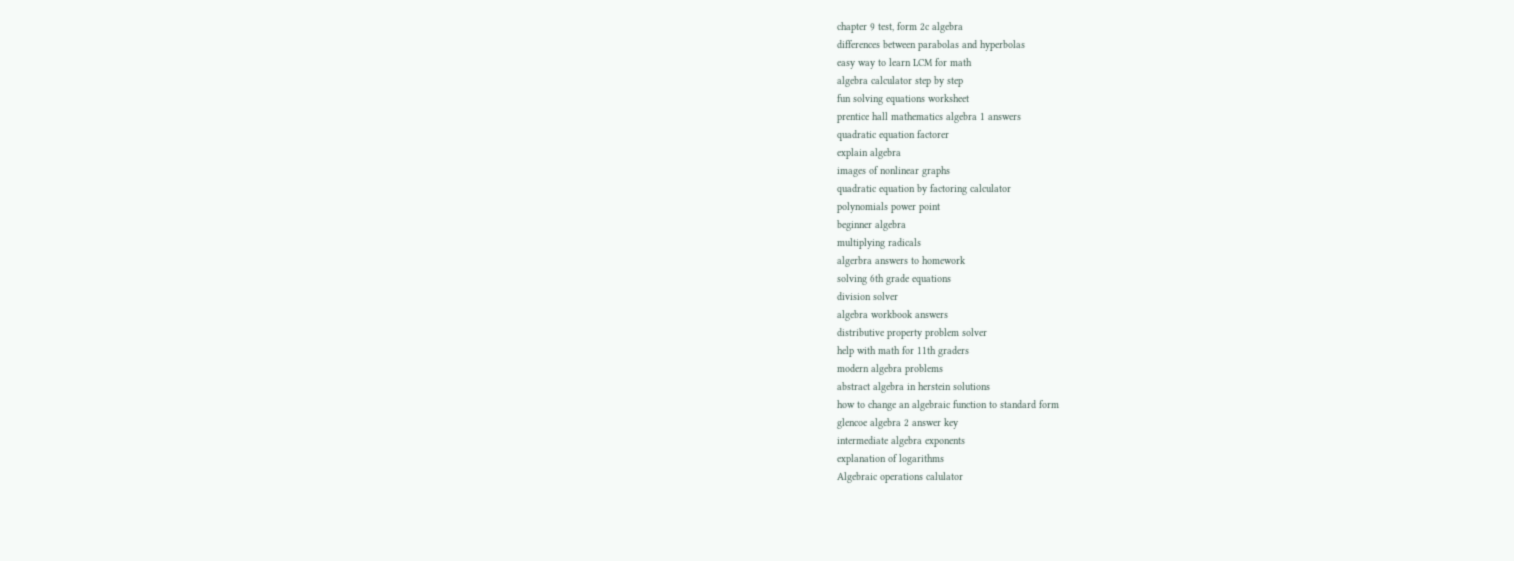chapter 9 test, form 2c algebra
differences between parabolas and hyperbolas
easy way to learn LCM for math
algebra calculator step by step
fun solving equations worksheet
prentice hall mathematics algebra 1 answers
quadratic equation factorer
explain algebra
images of nonlinear graphs
quadratic equation by factoring calculator
polynomials power point
beginner algebra
multiplying radicals
algerbra answers to homework
solving 6th grade equations
division solver
algebra workbook answers
distributive property problem solver
help with math for 11th graders
modern algebra problems
abstract algebra in herstein solutions
how to change an algebraic function to standard form
glencoe algebra 2 answer key
intermediate algebra exponents
explanation of logarithms
Algebraic operations calulator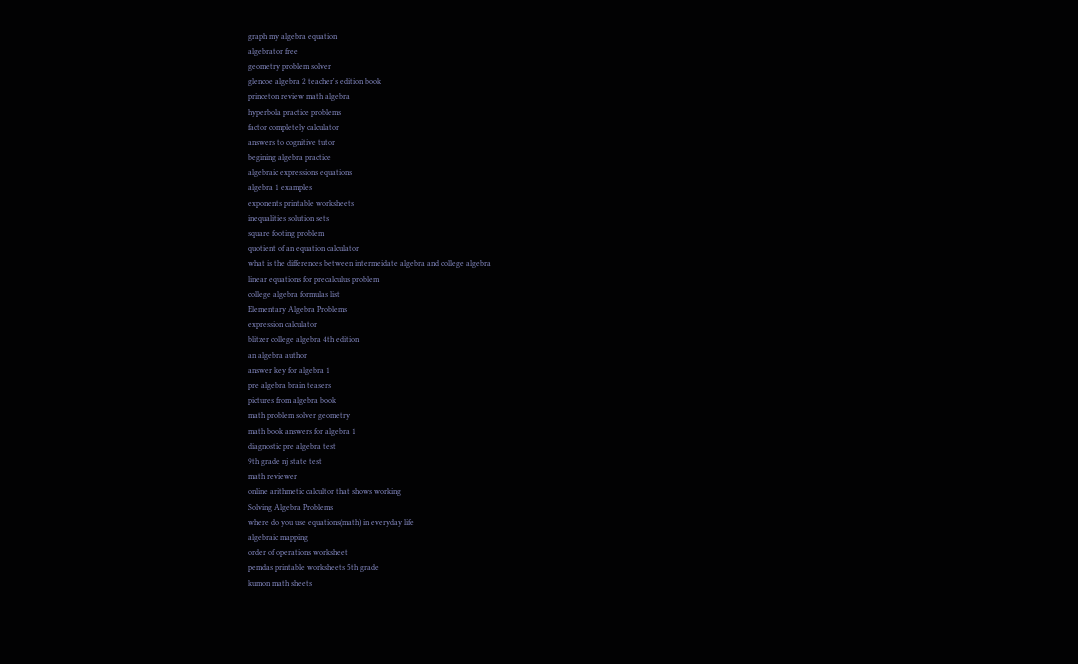graph my algebra equation
algebrator free
geometry problem solver
glencoe algebra 2 teacher's edition book
princeton review math algebra
hyperbola practice problems
factor completely calculator
answers to cognitive tutor
begining algebra practice
algebraic expressions equations
algebra 1 examples
exponents printable worksheets
inequalities solution sets
square footing problem
quotient of an equation calculator
what is the differences between intermeidate algebra and college algebra
linear equations for precalculus problem
college algebra formulas list
Elementary Algebra Problems
expression calculator
blitzer college algebra 4th edition
an algebra author
answer key for algebra 1
pre algebra brain teasers
pictures from algebra book
math problem solver geometry
math book answers for algebra 1
diagnostic pre algebra test
9th grade nj state test
math reviewer
online arithmetic calcultor that shows working
Solving Algebra Problems
where do you use equations(math) in everyday life
algebraic mapping
order of operations worksheet
pemdas printable worksheets 5th grade
kumon math sheets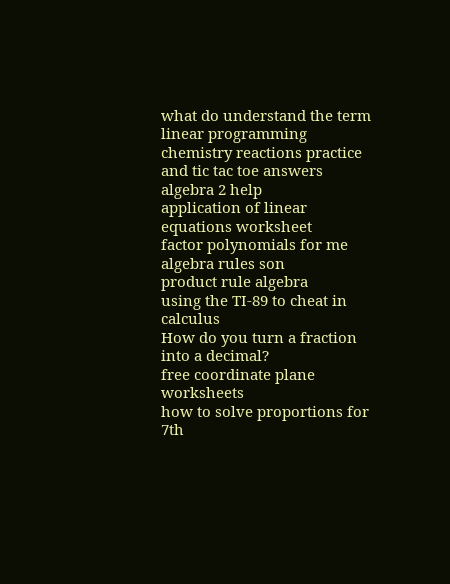what do understand the term linear programming
chemistry reactions practice and tic tac toe answers
algebra 2 help
application of linear equations worksheet
factor polynomials for me
algebra rules son
product rule algebra
using the TI-89 to cheat in calculus
How do you turn a fraction into a decimal?
free coordinate plane worksheets
how to solve proportions for 7th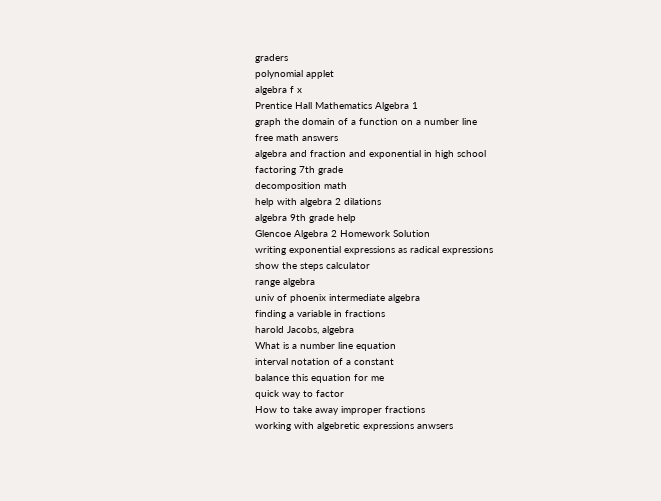graders
polynomial applet
algebra f x
Prentice Hall Mathematics Algebra 1
graph the domain of a function on a number line
free math answers
algebra and fraction and exponential in high school
factoring 7th grade
decomposition math
help with algebra 2 dilations
algebra 9th grade help
Glencoe Algebra 2 Homework Solution
writing exponential expressions as radical expressions
show the steps calculator
range algebra
univ of phoenix intermediate algebra
finding a variable in fractions
harold Jacobs, algebra
What is a number line equation
interval notation of a constant
balance this equation for me
quick way to factor
How to take away improper fractions
working with algebretic expressions anwsers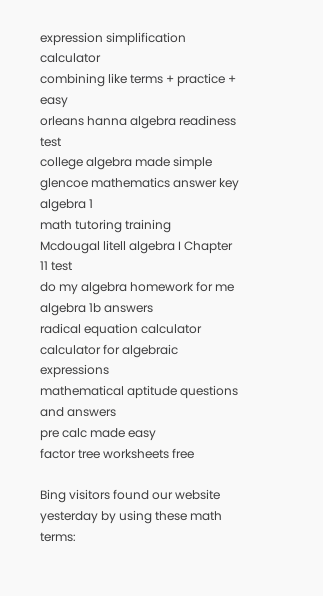expression simplification calculator
combining like terms + practice + easy
orleans hanna algebra readiness test
college algebra made simple
glencoe mathematics answer key algebra 1
math tutoring training
Mcdougal litell algebra I Chapter 11 test
do my algebra homework for me
algebra 1b answers
radical equation calculator
calculator for algebraic expressions
mathematical aptitude questions and answers
pre calc made easy
factor tree worksheets free

Bing visitors found our website yesterday by using these math terms: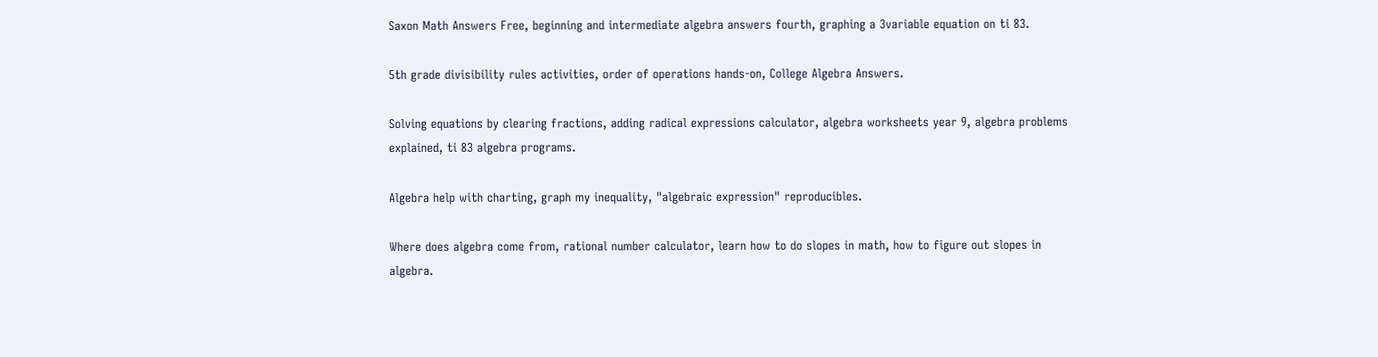Saxon Math Answers Free, beginning and intermediate algebra answers fourth, graphing a 3variable equation on ti 83.

5th grade divisibility rules activities, order of operations hands-on, College Algebra Answers.

Solving equations by clearing fractions, adding radical expressions calculator, algebra worksheets year 9, algebra problems explained, ti 83 algebra programs.

Algebra help with charting, graph my inequality, "algebraic expression" reproducibles.

Where does algebra come from, rational number calculator, learn how to do slopes in math, how to figure out slopes in algebra.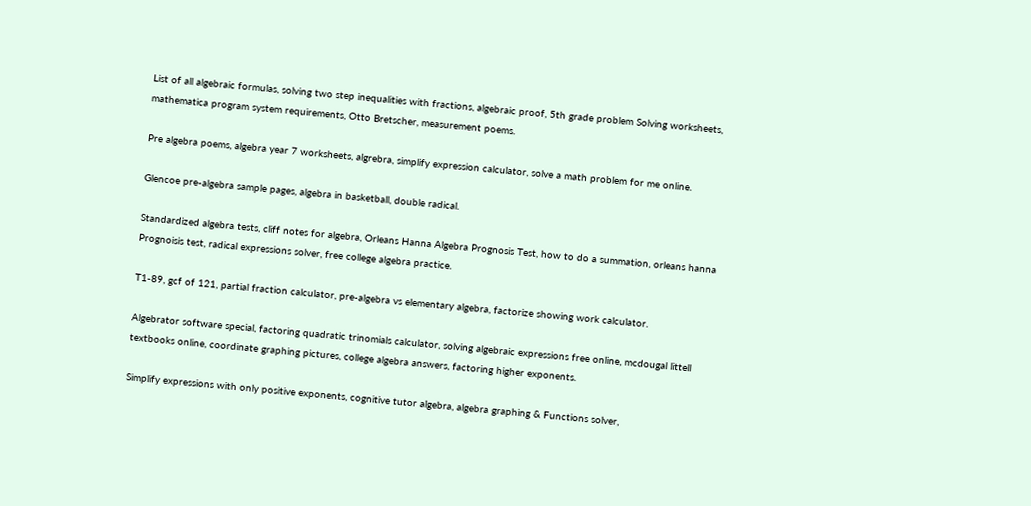List of all algebraic formulas, solving two step inequalities with fractions, algebraic proof, 5th grade problem Solving worksheets, mathematica program system requirements, Otto Bretscher, measurement poems.

Pre algebra poems, algebra year 7 worksheets, algrebra, simplify expression calculator, solve a math problem for me online.

Glencoe pre-algebra sample pages, algebra in basketball, double radical.

Standardized algebra tests, cliff notes for algebra, Orleans Hanna Algebra Prognosis Test, how to do a summation, orleans hanna Prognoisis test, radical expressions solver, free college algebra practice.

T1-89, gcf of 121, partial fraction calculator, pre-algebra vs elementary algebra, factorize showing work calculator.

Algebrator software special, factoring quadratic trinomials calculator, solving algebraic expressions free online, mcdougal littell textbooks online, coordinate graphing pictures, college algebra answers, factoring higher exponents.

Simplify expressions with only positive exponents, cognitive tutor algebra, algebra graphing & Functions solver,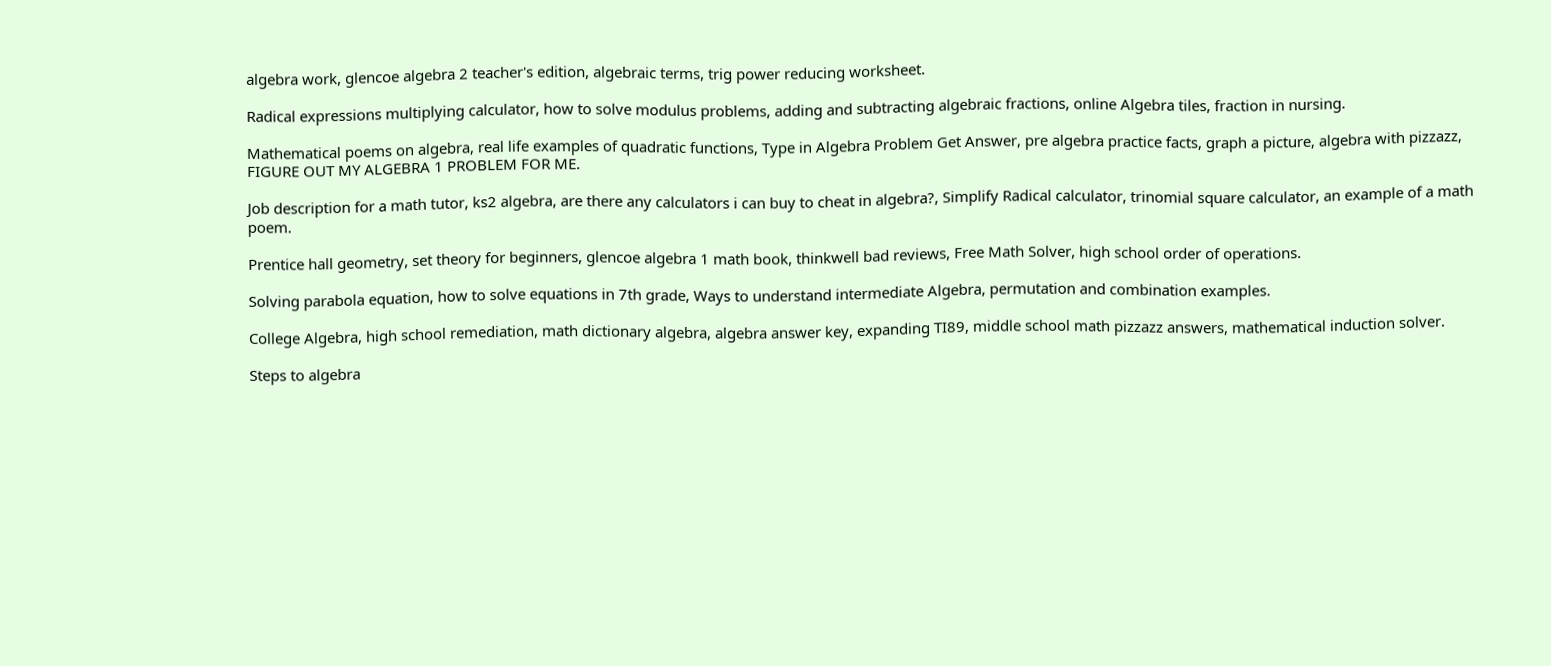algebra work, glencoe algebra 2 teacher's edition, algebraic terms, trig power reducing worksheet.

Radical expressions multiplying calculator, how to solve modulus problems, adding and subtracting algebraic fractions, online Algebra tiles, fraction in nursing.

Mathematical poems on algebra, real life examples of quadratic functions, Type in Algebra Problem Get Answer, pre algebra practice facts, graph a picture, algebra with pizzazz, FIGURE OUT MY ALGEBRA 1 PROBLEM FOR ME.

Job description for a math tutor, ks2 algebra, are there any calculators i can buy to cheat in algebra?, Simplify Radical calculator, trinomial square calculator, an example of a math poem.

Prentice hall geometry, set theory for beginners, glencoe algebra 1 math book, thinkwell bad reviews, Free Math Solver, high school order of operations.

Solving parabola equation, how to solve equations in 7th grade, Ways to understand intermediate Algebra, permutation and combination examples.

College Algebra, high school remediation, math dictionary algebra, algebra answer key, expanding TI89, middle school math pizzazz answers, mathematical induction solver.

Steps to algebra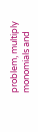problem, multiply monomials and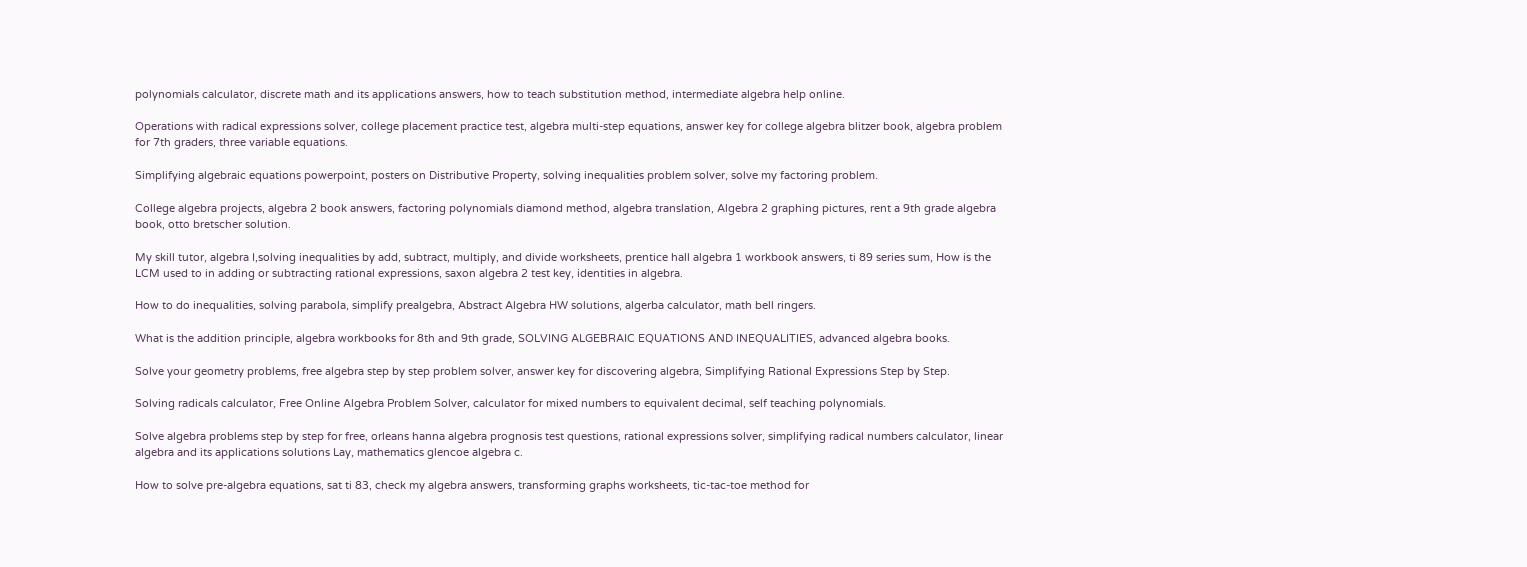polynomials calculator, discrete math and its applications answers, how to teach substitution method, intermediate algebra help online.

Operations with radical expressions solver, college placement practice test, algebra multi-step equations, answer key for college algebra blitzer book, algebra problem for 7th graders, three variable equations.

Simplifying algebraic equations powerpoint, posters on Distributive Property, solving inequalities problem solver, solve my factoring problem.

College algebra projects, algebra 2 book answers, factoring polynomials diamond method, algebra translation, Algebra 2 graphing pictures, rent a 9th grade algebra book, otto bretscher solution.

My skill tutor, algebra I,solving inequalities by add, subtract, multiply, and divide worksheets, prentice hall algebra 1 workbook answers, ti 89 series sum, How is the LCM used to in adding or subtracting rational expressions, saxon algebra 2 test key, identities in algebra.

How to do inequalities, solving parabola, simplify prealgebra, Abstract Algebra HW solutions, algerba calculator, math bell ringers.

What is the addition principle, algebra workbooks for 8th and 9th grade, SOLVING ALGEBRAIC EQUATIONS AND INEQUALITIES, advanced algebra books.

Solve your geometry problems, free algebra step by step problem solver, answer key for discovering algebra, Simplifying Rational Expressions Step by Step.

Solving radicals calculator, Free Online Algebra Problem Solver, calculator for mixed numbers to equivalent decimal, self teaching polynomials.

Solve algebra problems step by step for free, orleans hanna algebra prognosis test questions, rational expressions solver, simplifying radical numbers calculator, linear algebra and its applications solutions Lay, mathematics glencoe algebra c.

How to solve pre-algebra equations, sat ti 83, check my algebra answers, transforming graphs worksheets, tic-tac-toe method for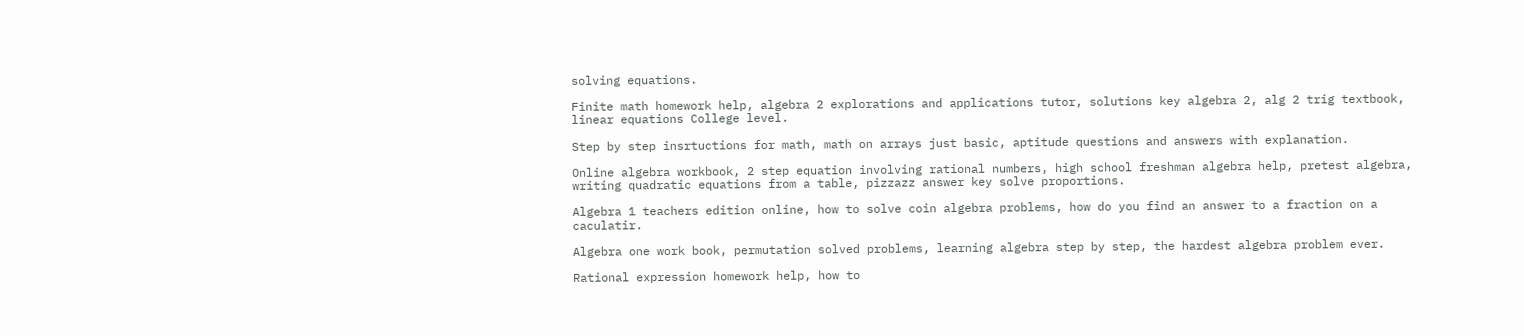solving equations.

Finite math homework help, algebra 2 explorations and applications tutor, solutions key algebra 2, alg 2 trig textbook, linear equations College level.

Step by step insrtuctions for math, math on arrays just basic, aptitude questions and answers with explanation.

Online algebra workbook, 2 step equation involving rational numbers, high school freshman algebra help, pretest algebra, writing quadratic equations from a table, pizzazz answer key solve proportions.

Algebra 1 teachers edition online, how to solve coin algebra problems, how do you find an answer to a fraction on a caculatir.

Algebra one work book, permutation solved problems, learning algebra step by step, the hardest algebra problem ever.

Rational expression homework help, how to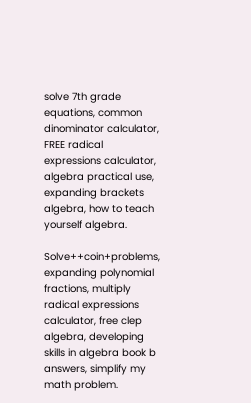solve 7th grade equations, common dinominator calculator, FREE radical expressions calculator, algebra practical use, expanding brackets algebra, how to teach yourself algebra.

Solve++coin+problems, expanding polynomial fractions, multiply radical expressions calculator, free clep algebra, developing skills in algebra book b answers, simplify my math problem.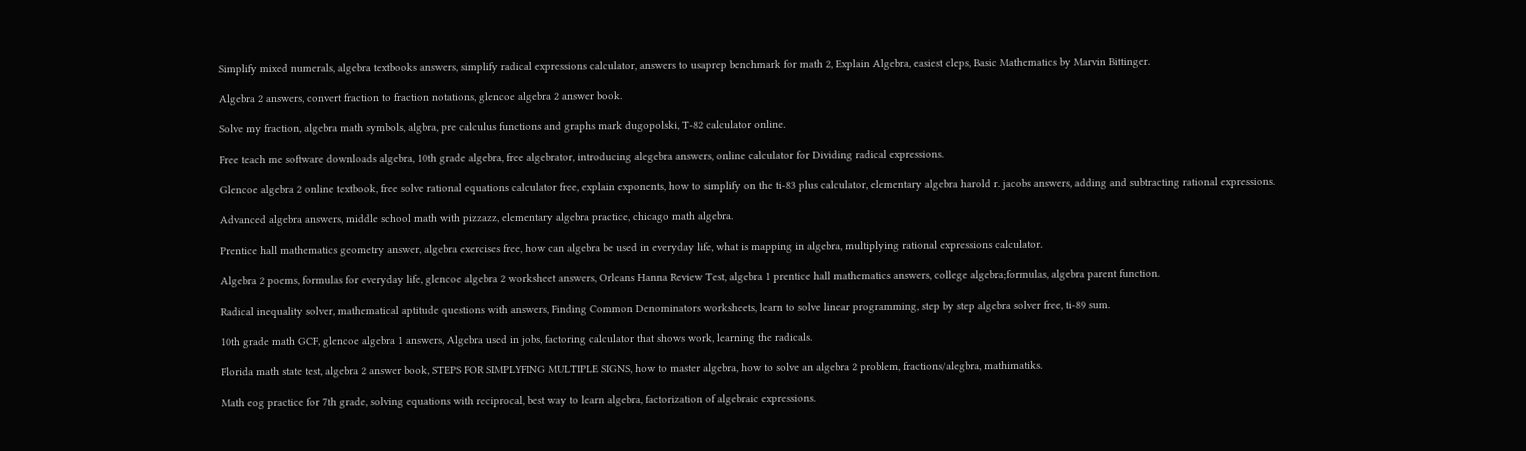Simplify mixed numerals, algebra textbooks answers, simplify radical expressions calculator, answers to usaprep benchmark for math 2, Explain Algebra, easiest cleps, Basic Mathematics by Marvin Bittinger.

Algebra 2 answers, convert fraction to fraction notations, glencoe algebra 2 answer book.

Solve my fraction, algebra math symbols, algbra, pre calculus functions and graphs mark dugopolski, T-82 calculator online.

Free teach me software downloads algebra, 10th grade algebra, free algebrator, introducing alegebra answers, online calculator for Dividing radical expressions.

Glencoe algebra 2 online textbook, free solve rational equations calculator free, explain exponents, how to simplify on the ti-83 plus calculator, elementary algebra harold r. jacobs answers, adding and subtracting rational expressions.

Advanced algebra answers, middle school math with pizzazz, elementary algebra practice, chicago math algebra.

Prentice hall mathematics geometry answer, algebra exercises free, how can algebra be used in everyday life, what is mapping in algebra, multiplying rational expressions calculator.

Algebra 2 poems, formulas for everyday life, glencoe algebra 2 worksheet answers, Orleans Hanna Review Test, algebra 1 prentice hall mathematics answers, college algebra;formulas, algebra parent function.

Radical inequality solver, mathematical aptitude questions with answers, Finding Common Denominators worksheets, learn to solve linear programming, step by step algebra solver free, ti-89 sum.

10th grade math GCF, glencoe algebra 1 answers, Algebra used in jobs, factoring calculator that shows work, learning the radicals.

Florida math state test, algebra 2 answer book, STEPS FOR SIMPLYFING MULTIPLE SIGNS, how to master algebra, how to solve an algebra 2 problem, fractions/alegbra, mathimatiks.

Math eog practice for 7th grade, solving equations with reciprocal, best way to learn algebra, factorization of algebraic expressions.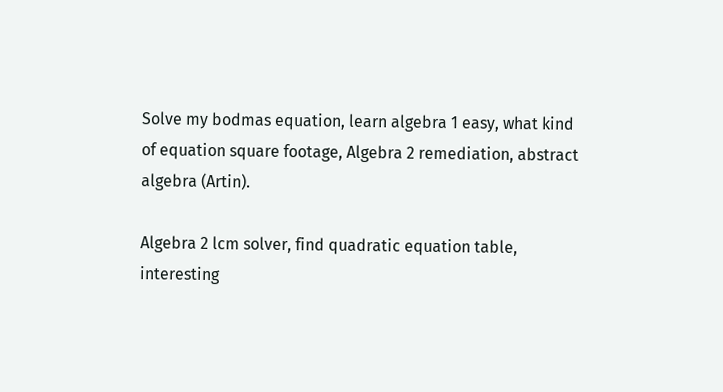Solve my bodmas equation, learn algebra 1 easy, what kind of equation square footage, Algebra 2 remediation, abstract algebra (Artin).

Algebra 2 lcm solver, find quadratic equation table, interesting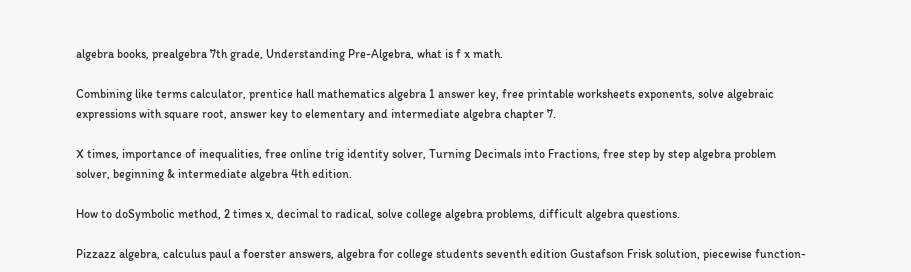algebra books, prealgebra 7th grade, Understanding Pre-Algebra, what is f x math.

Combining like terms calculator, prentice hall mathematics algebra 1 answer key, free printable worksheets exponents, solve algebraic expressions with square root, answer key to elementary and intermediate algebra chapter 7.

X times, importance of inequalities, free online trig identity solver, Turning Decimals into Fractions, free step by step algebra problem solver, beginning & intermediate algebra 4th edition.

How to doSymbolic method, 2 times x, decimal to radical, solve college algebra problems, difficult algebra questions.

Pizzazz algebra, calculus paul a foerster answers, algebra for college students seventh edition Gustafson Frisk solution, piecewise function-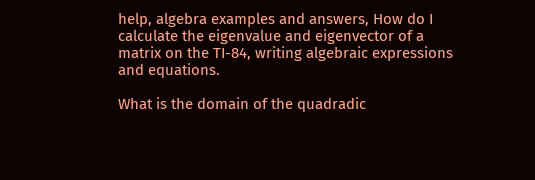help, algebra examples and answers, How do I calculate the eigenvalue and eigenvector of a matrix on the TI-84, writing algebraic expressions and equations.

What is the domain of the quadradic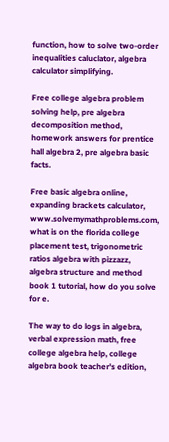function, how to solve two-order inequalities caluclator, algebra calculator simplifying.

Free college algebra problem solving help, pre algebra decomposition method, homework answers for prentice hall algebra 2, pre algebra basic facts.

Free basic algebra online, expanding brackets calculator, www.solvemymathproblems.com, what is on the florida college placement test, trigonometric ratios algebra with pizzazz, algebra structure and method book 1 tutorial, how do you solve for e.

The way to do logs in algebra, verbal expression math, free college algebra help, college algebra book teacher's edition,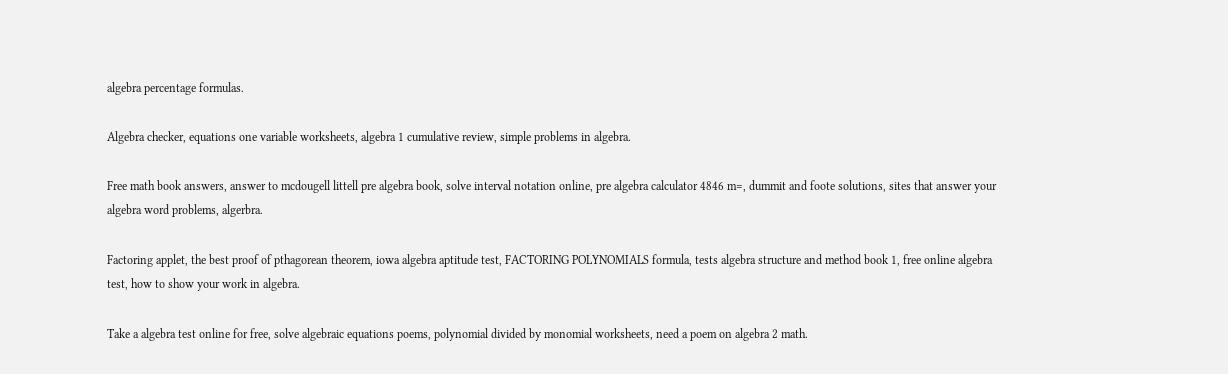algebra percentage formulas.

Algebra checker, equations one variable worksheets, algebra 1 cumulative review, simple problems in algebra.

Free math book answers, answer to mcdougell littell pre algebra book, solve interval notation online, pre algebra calculator 4846 m=, dummit and foote solutions, sites that answer your algebra word problems, algerbra.

Factoring applet, the best proof of pthagorean theorem, iowa algebra aptitude test, FACTORING POLYNOMIALS formula, tests algebra structure and method book 1, free online algebra test, how to show your work in algebra.

Take a algebra test online for free, solve algebraic equations poems, polynomial divided by monomial worksheets, need a poem on algebra 2 math.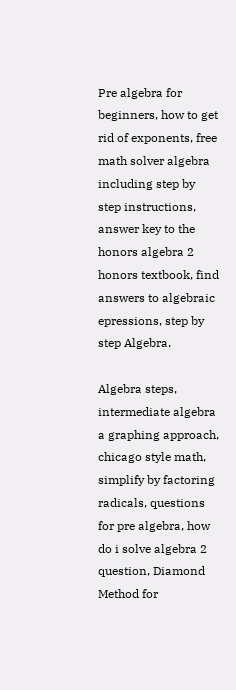Pre algebra for beginners, how to get rid of exponents, free math solver algebra including step by step instructions, answer key to the honors algebra 2 honors textbook, find answers to algebraic epressions, step by step Algebra.

Algebra steps, intermediate algebra a graphing approach, chicago style math, simplify by factoring radicals, questions for pre algebra, how do i solve algebra 2 question, Diamond Method for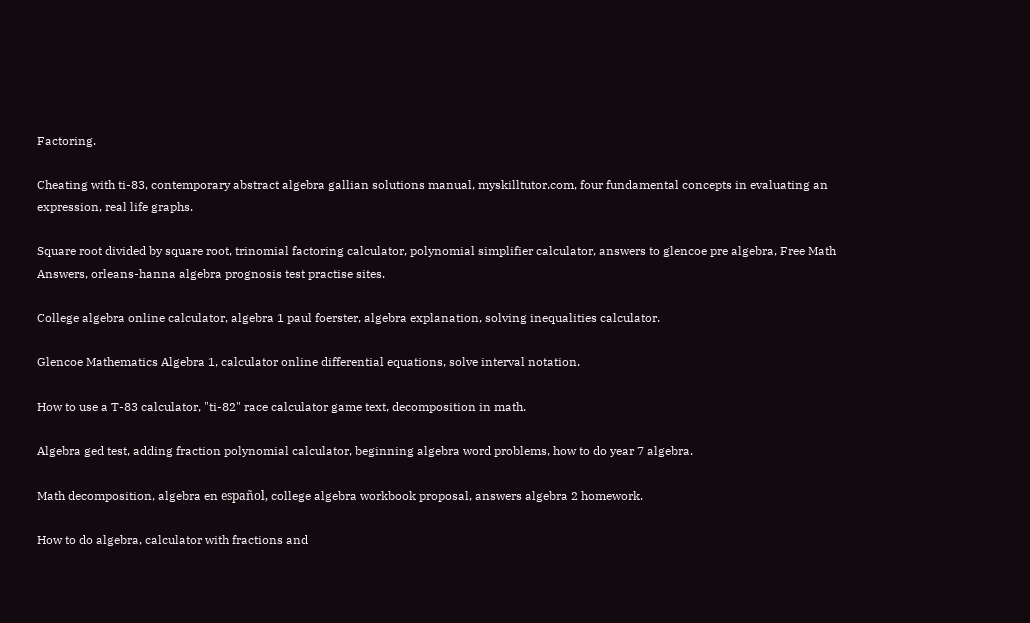Factoring.

Cheating with ti-83, contemporary abstract algebra gallian solutions manual, myskilltutor.com, four fundamental concepts in evaluating an expression, real life graphs.

Square root divided by square root, trinomial factoring calculator, polynomial simplifier calculator, answers to glencoe pre algebra, Free Math Answers, orleans-hanna algebra prognosis test practise sites.

College algebra online calculator, algebra 1 paul foerster, algebra explanation, solving inequalities calculator.

Glencoe Mathematics Algebra 1, calculator online differential equations, solve interval notation.

How to use a T-83 calculator, "ti-82" race calculator game text, decomposition in math.

Algebra ged test, adding fraction polynomial calculator, beginning algebra word problems, how to do year 7 algebra.

Math decomposition, algebra en español, college algebra workbook proposal, answers algebra 2 homework.

How to do algebra, calculator with fractions and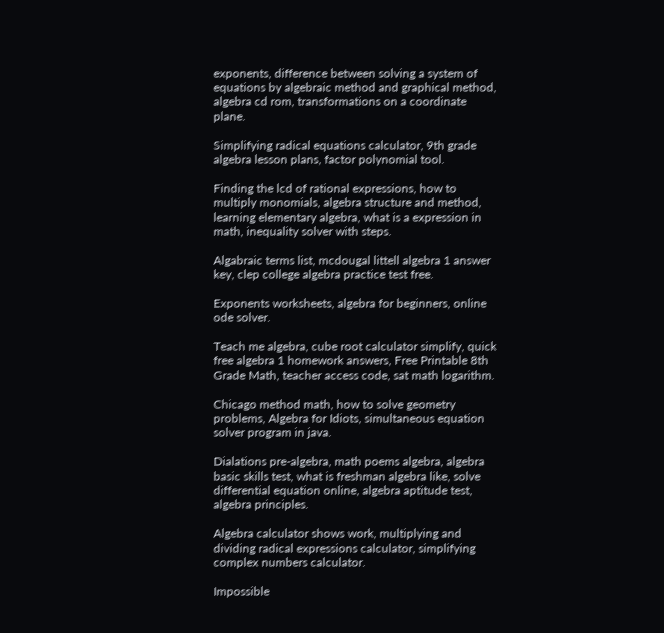exponents, difference between solving a system of equations by algebraic method and graphical method, algebra cd rom, transformations on a coordinate plane.

Simplifying radical equations calculator, 9th grade algebra lesson plans, factor polynomial tool.

Finding the lcd of rational expressions, how to multiply monomials, algebra structure and method, learning elementary algebra, what is a expression in math, inequality solver with steps.

Algabraic terms list, mcdougal littell algebra 1 answer key, clep college algebra practice test free.

Exponents worksheets, algebra for beginners, online ode solver.

Teach me algebra, cube root calculator simplify, quick free algebra 1 homework answers, Free Printable 8th Grade Math, teacher access code, sat math logarithm.

Chicago method math, how to solve geometry problems, Algebra for Idiots, simultaneous equation solver program in java.

Dialations pre-algebra, math poems algebra, algebra basic skills test, what is freshman algebra like, solve differential equation online, algebra aptitude test, algebra principles.

Algebra calculator shows work, multiplying and dividing radical expressions calculator, simplifying complex numbers calculator.

Impossible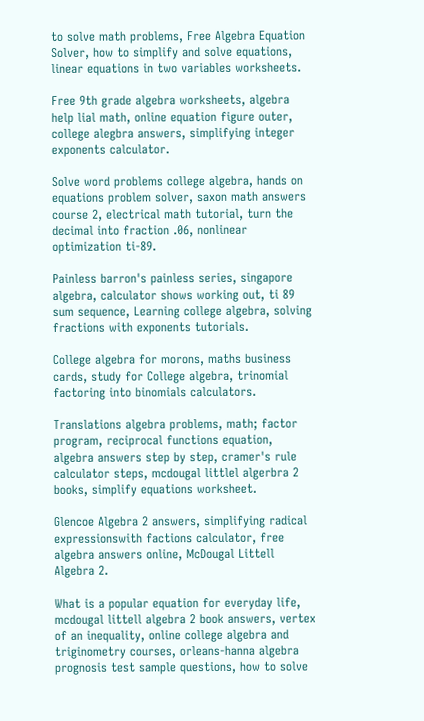to solve math problems, Free Algebra Equation Solver, how to simplify and solve equations, linear equations in two variables worksheets.

Free 9th grade algebra worksheets, algebra help lial math, online equation figure outer, college alegbra answers, simplifying integer exponents calculator.

Solve word problems college algebra, hands on equations problem solver, saxon math answers course 2, electrical math tutorial, turn the decimal into fraction .06, nonlinear optimization ti-89.

Painless barron's painless series, singapore algebra, calculator shows working out, ti 89 sum sequence, Learning college algebra, solving fractions with exponents tutorials.

College algebra for morons, maths business cards, study for College algebra, trinomial factoring into binomials calculators.

Translations algebra problems, math; factor program, reciprocal functions equation, algebra answers step by step, cramer's rule calculator steps, mcdougal littlel algerbra 2 books, simplify equations worksheet.

Glencoe Algebra 2 answers, simplifying radical expressionswith factions calculator, free algebra answers online, McDougal Littell Algebra 2.

What is a popular equation for everyday life, mcdougal littell algebra 2 book answers, vertex of an inequality, online college algebra and triginometry courses, orleans-hanna algebra prognosis test sample questions, how to solve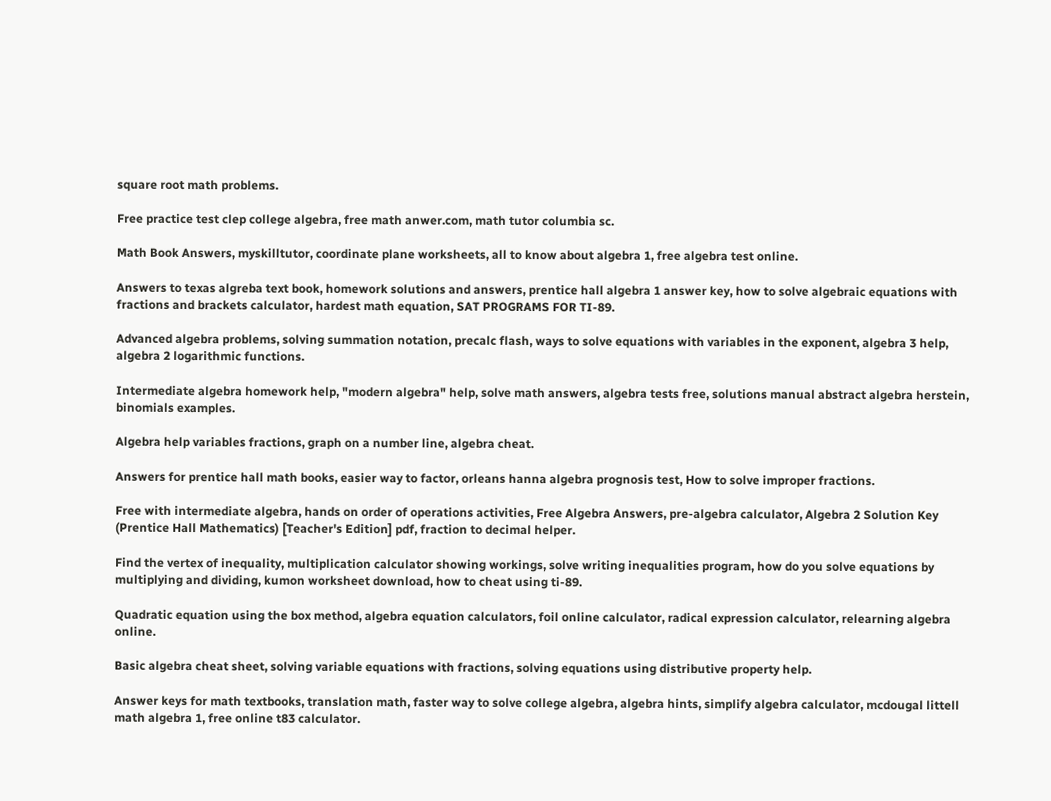square root math problems.

Free practice test clep college algebra, free math anwer.com, math tutor columbia sc.

Math Book Answers, myskilltutor, coordinate plane worksheets, all to know about algebra 1, free algebra test online.

Answers to texas algreba text book, homework solutions and answers, prentice hall algebra 1 answer key, how to solve algebraic equations with fractions and brackets calculator, hardest math equation, SAT PROGRAMS FOR TI-89.

Advanced algebra problems, solving summation notation, precalc flash, ways to solve equations with variables in the exponent, algebra 3 help, algebra 2 logarithmic functions.

Intermediate algebra homework help, "modern algebra" help, solve math answers, algebra tests free, solutions manual abstract algebra herstein, binomials examples.

Algebra help variables fractions, graph on a number line, algebra cheat.

Answers for prentice hall math books, easier way to factor, orleans hanna algebra prognosis test, How to solve improper fractions.

Free with intermediate algebra, hands on order of operations activities, Free Algebra Answers, pre-algebra calculator, Algebra 2 Solution Key (Prentice Hall Mathematics) [Teacher's Edition] pdf, fraction to decimal helper.

Find the vertex of inequality, multiplication calculator showing workings, solve writing inequalities program, how do you solve equations by multiplying and dividing, kumon worksheet download, how to cheat using ti-89.

Quadratic equation using the box method, algebra equation calculators, foil online calculator, radical expression calculator, relearning algebra online.

Basic algebra cheat sheet, solving variable equations with fractions, solving equations using distributive property help.

Answer keys for math textbooks, translation math, faster way to solve college algebra, algebra hints, simplify algebra calculator, mcdougal littell math algebra 1, free online t83 calculator.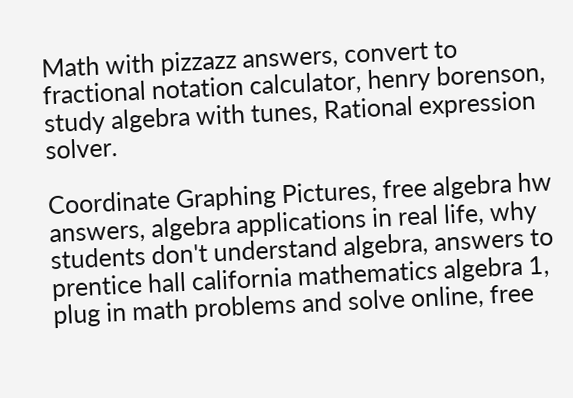Math with pizzazz answers, convert to fractional notation calculator, henry borenson, study algebra with tunes, Rational expression solver.

Coordinate Graphing Pictures, free algebra hw answers, algebra applications in real life, why students don't understand algebra, answers to prentice hall california mathematics algebra 1, plug in math problems and solve online, free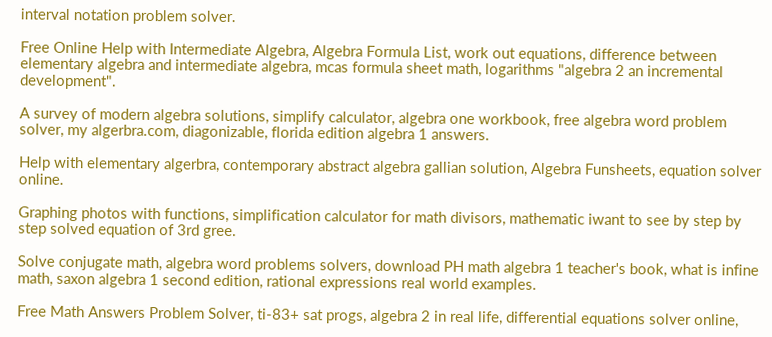interval notation problem solver.

Free Online Help with Intermediate Algebra, Algebra Formula List, work out equations, difference between elementary algebra and intermediate algebra, mcas formula sheet math, logarithms "algebra 2 an incremental development".

A survey of modern algebra solutions, simplify calculator, algebra one workbook, free algebra word problem solver, my algerbra.com, diagonizable, florida edition algebra 1 answers.

Help with elementary algerbra, contemporary abstract algebra gallian solution, Algebra Funsheets, equation solver online.

Graphing photos with functions, simplification calculator for math divisors, mathematic iwant to see by step by step solved equation of 3rd gree.

Solve conjugate math, algebra word problems solvers, download PH math algebra 1 teacher's book, what is infine math, saxon algebra 1 second edition, rational expressions real world examples.

Free Math Answers Problem Solver, ti-83+ sat progs, algebra 2 in real life, differential equations solver online,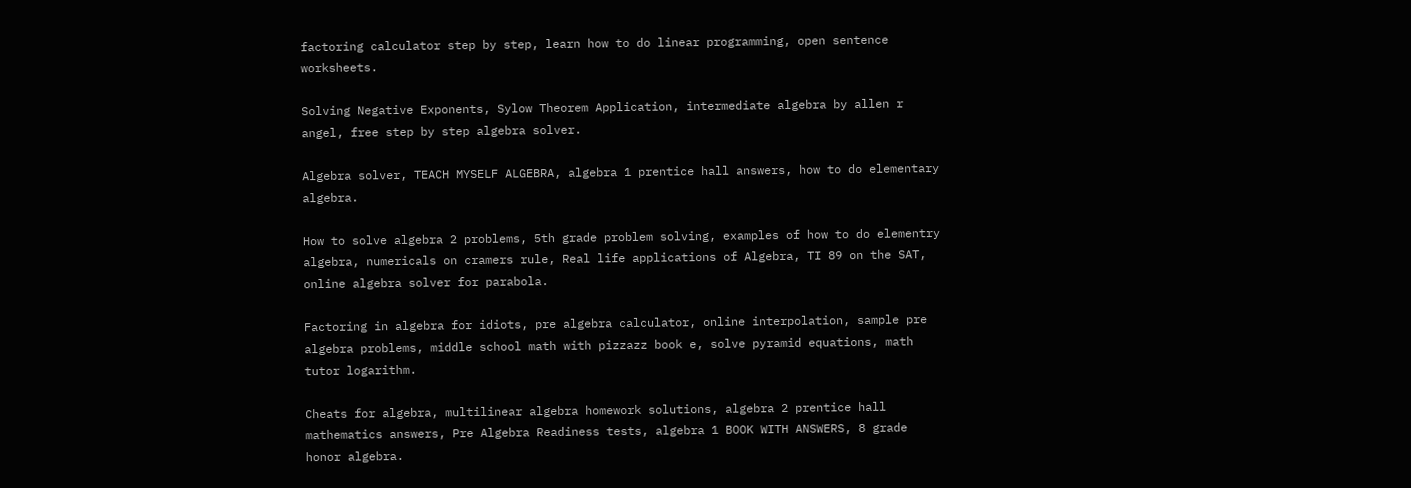factoring calculator step by step, learn how to do linear programming, open sentence worksheets.

Solving Negative Exponents, Sylow Theorem Application, intermediate algebra by allen r angel, free step by step algebra solver.

Algebra solver, TEACH MYSELF ALGEBRA, algebra 1 prentice hall answers, how to do elementary algebra.

How to solve algebra 2 problems, 5th grade problem solving, examples of how to do elementry algebra, numericals on cramers rule, Real life applications of Algebra, TI 89 on the SAT, online algebra solver for parabola.

Factoring in algebra for idiots, pre algebra calculator, online interpolation, sample pre algebra problems, middle school math with pizzazz book e, solve pyramid equations, math tutor logarithm.

Cheats for algebra, multilinear algebra homework solutions, algebra 2 prentice hall mathematics answers, Pre Algebra Readiness tests, algebra 1 BOOK WITH ANSWERS, 8 grade honor algebra.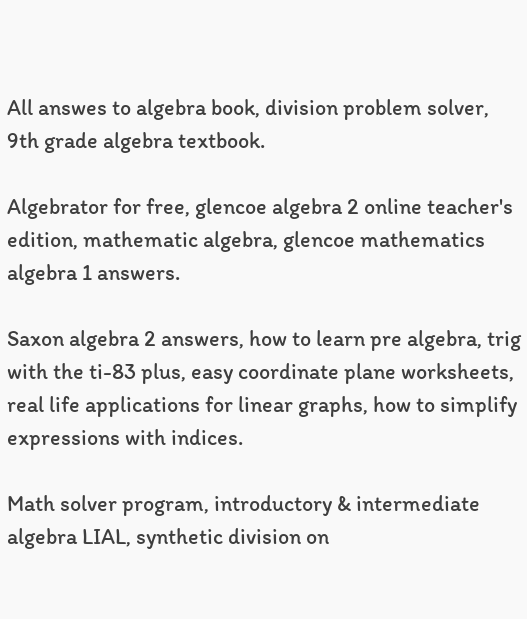All answes to algebra book, division problem solver, 9th grade algebra textbook.

Algebrator for free, glencoe algebra 2 online teacher's edition, mathematic algebra, glencoe mathematics algebra 1 answers.

Saxon algebra 2 answers, how to learn pre algebra, trig with the ti-83 plus, easy coordinate plane worksheets, real life applications for linear graphs, how to simplify expressions with indices.

Math solver program, introductory & intermediate algebra LIAL, synthetic division on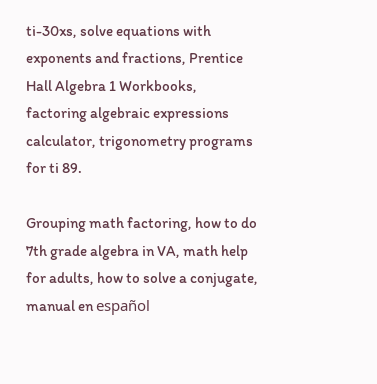ti-30xs, solve equations with exponents and fractions, Prentice Hall Algebra 1 Workbooks, factoring algebraic expressions calculator, trigonometry programs for ti 89.

Grouping math factoring, how to do 7th grade algebra in VA, math help for adults, how to solve a conjugate, manual en español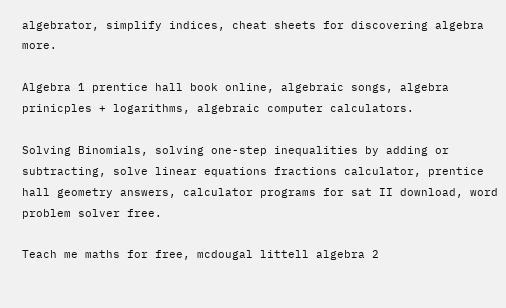algebrator, simplify indices, cheat sheets for discovering algebra more.

Algebra 1 prentice hall book online, algebraic songs, algebra prinicples + logarithms, algebraic computer calculators.

Solving Binomials, solving one-step inequalities by adding or subtracting, solve linear equations fractions calculator, prentice hall geometry answers, calculator programs for sat II download, word problem solver free.

Teach me maths for free, mcdougal littell algebra 2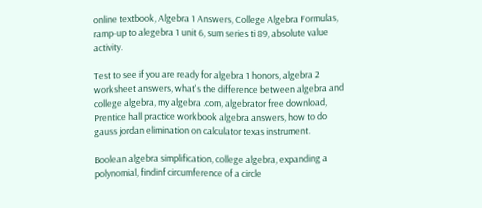online textbook, Algebra 1 Answers, College Algebra Formulas, ramp-up to alegebra 1 unit 6, sum series ti 89, absolute value activity.

Test to see if you are ready for algebra 1 honors, algebra 2 worksheet answers, what's the difference between algebra and college algebra, my algebra .com, algebrator free download, Prentice hall practice workbook algebra answers, how to do gauss jordan elimination on calculator texas instrument.

Boolean algebra simplification, college algebra, expanding a polynomial, findinf circumference of a circle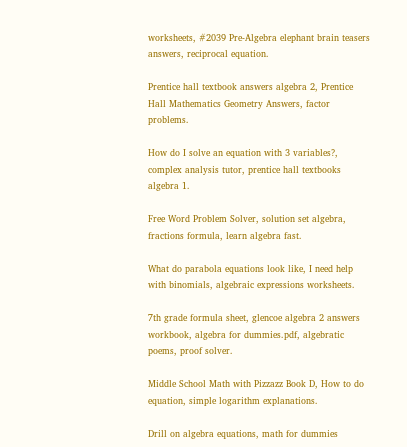worksheets, #2039 Pre-Algebra elephant brain teasers answers, reciprocal equation.

Prentice hall textbook answers algebra 2, Prentice Hall Mathematics Geometry Answers, factor problems.

How do I solve an equation with 3 variables?, complex analysis tutor, prentice hall textbooks algebra 1.

Free Word Problem Solver, solution set algebra, fractions formula, learn algebra fast.

What do parabola equations look like, I need help with binomials, algebraic expressions worksheets.

7th grade formula sheet, glencoe algebra 2 answers workbook, algebra for dummies.pdf, algebratic poems, proof solver.

Middle School Math with Pizzazz Book D, How to do equation, simple logarithm explanations.

Drill on algebra equations, math for dummies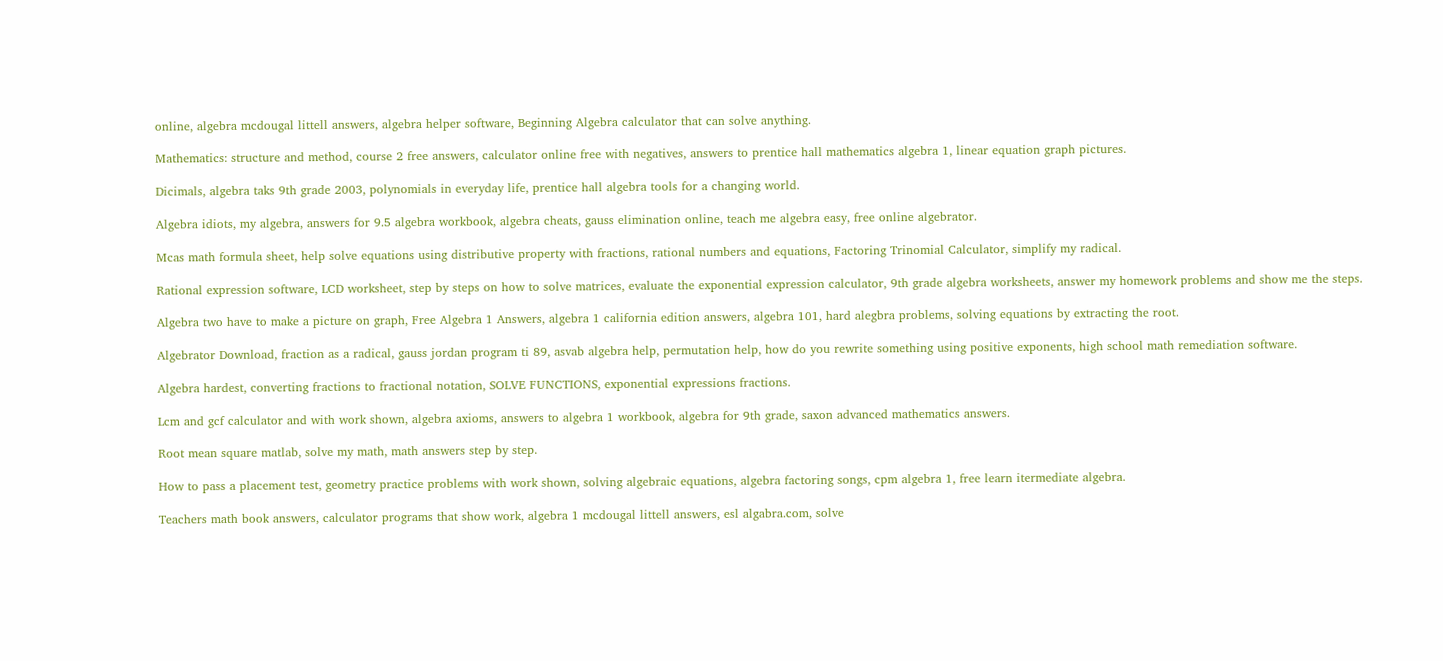online, algebra mcdougal littell answers, algebra helper software, Beginning Algebra calculator that can solve anything.

Mathematics: structure and method, course 2 free answers, calculator online free with negatives, answers to prentice hall mathematics algebra 1, linear equation graph pictures.

Dicimals, algebra taks 9th grade 2003, polynomials in everyday life, prentice hall algebra tools for a changing world.

Algebra idiots, my algebra, answers for 9.5 algebra workbook, algebra cheats, gauss elimination online, teach me algebra easy, free online algebrator.

Mcas math formula sheet, help solve equations using distributive property with fractions, rational numbers and equations, Factoring Trinomial Calculator, simplify my radical.

Rational expression software, LCD worksheet, step by steps on how to solve matrices, evaluate the exponential expression calculator, 9th grade algebra worksheets, answer my homework problems and show me the steps.

Algebra two have to make a picture on graph, Free Algebra 1 Answers, algebra 1 california edition answers, algebra 101, hard alegbra problems, solving equations by extracting the root.

Algebrator Download, fraction as a radical, gauss jordan program ti 89, asvab algebra help, permutation help, how do you rewrite something using positive exponents, high school math remediation software.

Algebra hardest, converting fractions to fractional notation, SOLVE FUNCTIONS, exponential expressions fractions.

Lcm and gcf calculator and with work shown, algebra axioms, answers to algebra 1 workbook, algebra for 9th grade, saxon advanced mathematics answers.

Root mean square matlab, solve my math, math answers step by step.

How to pass a placement test, geometry practice problems with work shown, solving algebraic equations, algebra factoring songs, cpm algebra 1, free learn itermediate algebra.

Teachers math book answers, calculator programs that show work, algebra 1 mcdougal littell answers, esl algabra.com, solve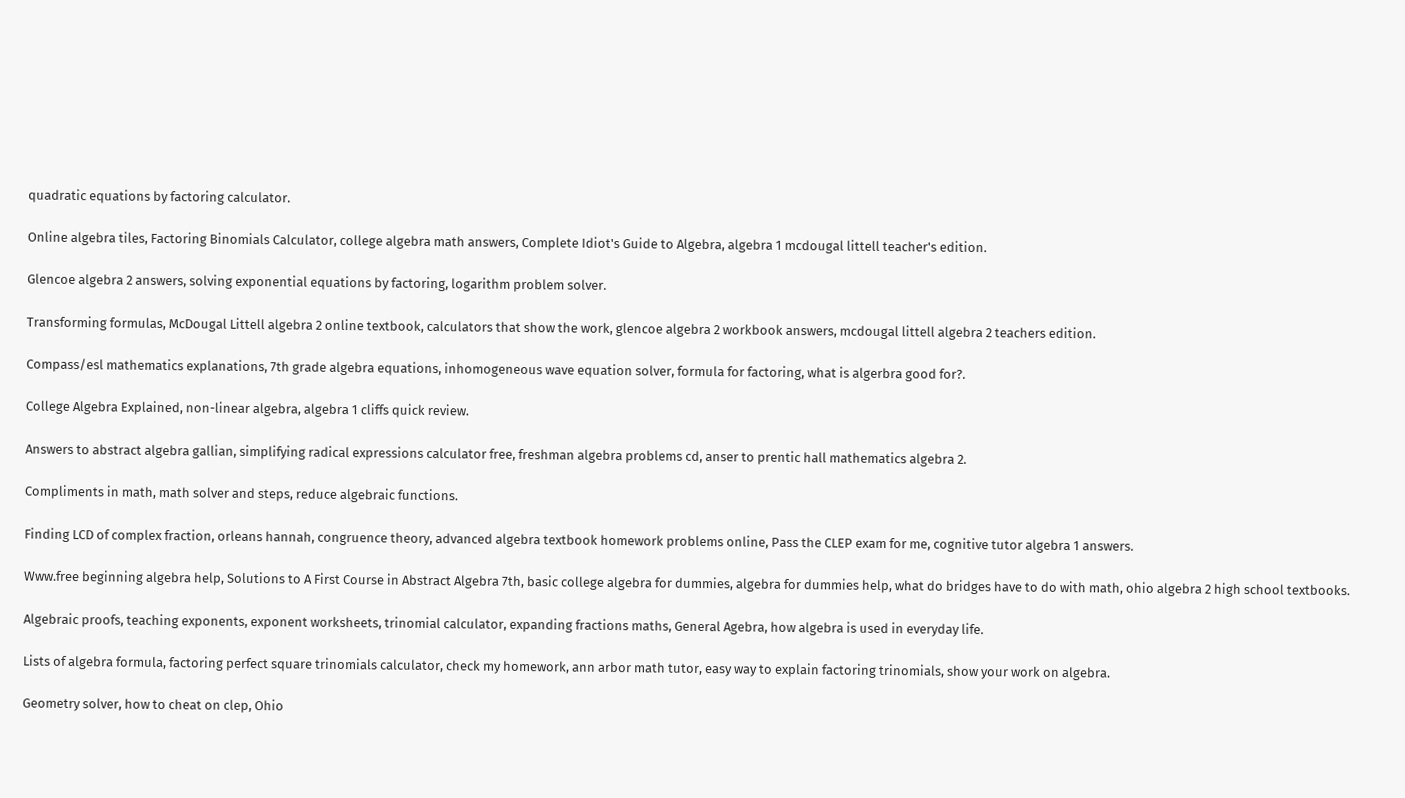quadratic equations by factoring calculator.

Online algebra tiles, Factoring Binomials Calculator, college algebra math answers, Complete Idiot's Guide to Algebra, algebra 1 mcdougal littell teacher's edition.

Glencoe algebra 2 answers, solving exponential equations by factoring, logarithm problem solver.

Transforming formulas, McDougal Littell algebra 2 online textbook, calculators that show the work, glencoe algebra 2 workbook answers, mcdougal littell algebra 2 teachers edition.

Compass/esl mathematics explanations, 7th grade algebra equations, inhomogeneous wave equation solver, formula for factoring, what is algerbra good for?.

College Algebra Explained, non-linear algebra, algebra 1 cliffs quick review.

Answers to abstract algebra gallian, simplifying radical expressions calculator free, freshman algebra problems cd, anser to prentic hall mathematics algebra 2.

Compliments in math, math solver and steps, reduce algebraic functions.

Finding LCD of complex fraction, orleans hannah, congruence theory, advanced algebra textbook homework problems online, Pass the CLEP exam for me, cognitive tutor algebra 1 answers.

Www.free beginning algebra help, Solutions to A First Course in Abstract Algebra 7th, basic college algebra for dummies, algebra for dummies help, what do bridges have to do with math, ohio algebra 2 high school textbooks.

Algebraic proofs, teaching exponents, exponent worksheets, trinomial calculator, expanding fractions maths, General Agebra, how algebra is used in everyday life.

Lists of algebra formula, factoring perfect square trinomials calculator, check my homework, ann arbor math tutor, easy way to explain factoring trinomials, show your work on algebra.

Geometry solver, how to cheat on clep, Ohio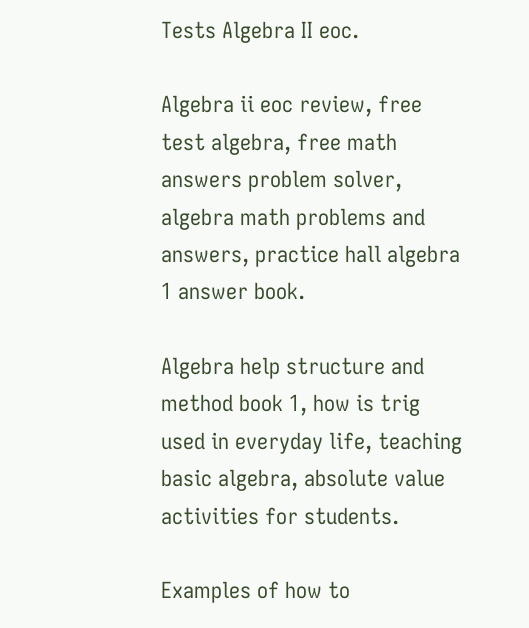Tests Algebra II eoc.

Algebra ii eoc review, free test algebra, free math answers problem solver, algebra math problems and answers, practice hall algebra 1 answer book.

Algebra help structure and method book 1, how is trig used in everyday life, teaching basic algebra, absolute value activities for students.

Examples of how to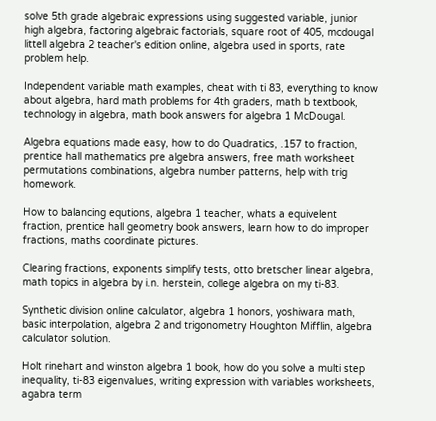solve 5th grade algebraic expressions using suggested variable, junior high algebra, factoring algebraic factorials, square root of 405, mcdougal littell algebra 2 teacher's edition online, algebra used in sports, rate problem help.

Independent variable math examples, cheat with ti 83, everything to know about algebra, hard math problems for 4th graders, math b textbook, technology in algebra, math book answers for algebra 1 McDougal.

Algebra equations made easy, how to do Quadratics, .157 to fraction, prentice hall mathematics pre algebra answers, free math worksheet permutations combinations, algebra number patterns, help with trig homework.

How to balancing equtions, algebra 1 teacher, whats a equivelent fraction, prentice hall geometry book answers, learn how to do improper fractions, maths coordinate pictures.

Clearing fractions, exponents simplify tests, otto bretscher linear algebra, math topics in algebra by i.n. herstein, college algebra on my ti-83.

Synthetic division online calculator, algebra 1 honors, yoshiwara math, basic interpolation, algebra 2 and trigonometry Houghton Mifflin, algebra calculator solution.

Holt rinehart and winston algebra 1 book, how do you solve a multi step inequality, ti-83 eigenvalues, writing expression with variables worksheets, agabra term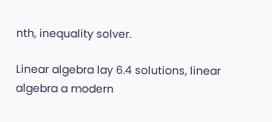nth, inequality solver.

Linear algebra lay 6.4 solutions, linear algebra a modern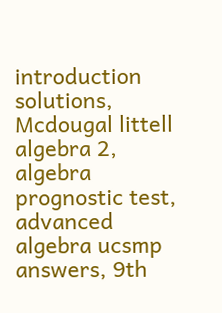introduction solutions, Mcdougal littell algebra 2, algebra prognostic test, advanced algebra ucsmp answers, 9th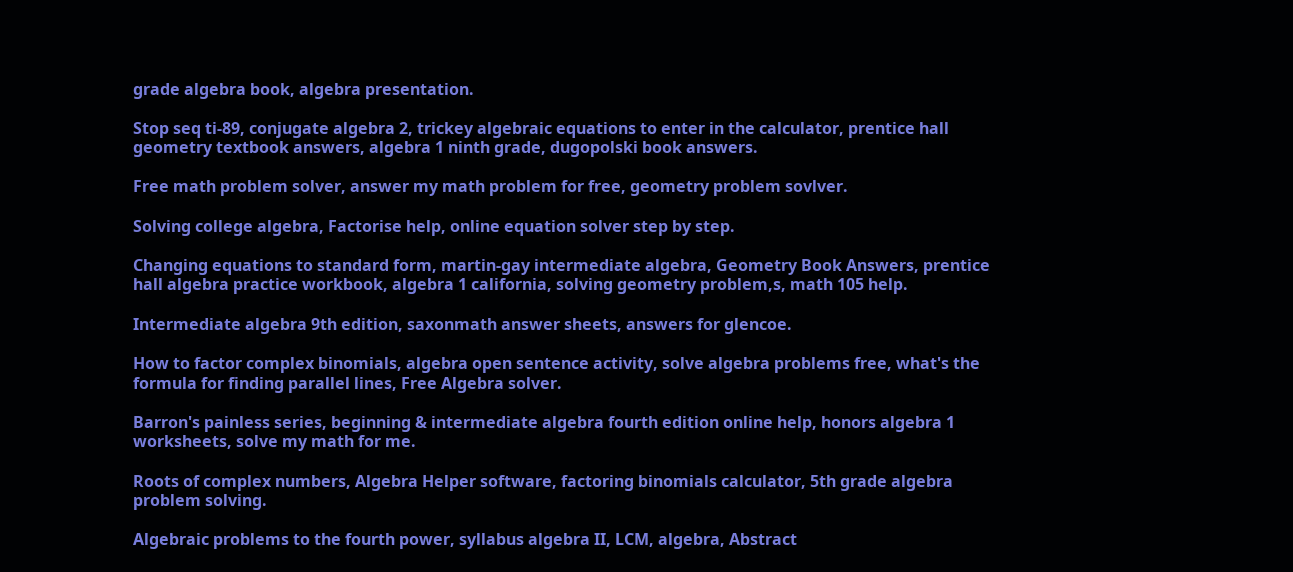grade algebra book, algebra presentation.

Stop seq ti-89, conjugate algebra 2, trickey algebraic equations to enter in the calculator, prentice hall geometry textbook answers, algebra 1 ninth grade, dugopolski book answers.

Free math problem solver, answer my math problem for free, geometry problem sovlver.

Solving college algebra, Factorise help, online equation solver step by step.

Changing equations to standard form, martin-gay intermediate algebra, Geometry Book Answers, prentice hall algebra practice workbook, algebra 1 california, solving geometry problem,s, math 105 help.

Intermediate algebra 9th edition, saxonmath answer sheets, answers for glencoe.

How to factor complex binomials, algebra open sentence activity, solve algebra problems free, what's the formula for finding parallel lines, Free Algebra solver.

Barron's painless series, beginning & intermediate algebra fourth edition online help, honors algebra 1 worksheets, solve my math for me.

Roots of complex numbers, Algebra Helper software, factoring binomials calculator, 5th grade algebra problem solving.

Algebraic problems to the fourth power, syllabus algebra II, LCM, algebra, Abstract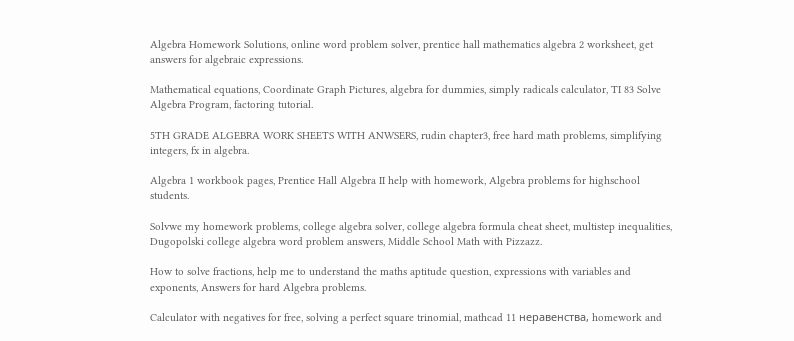Algebra Homework Solutions, online word problem solver, prentice hall mathematics algebra 2 worksheet, get answers for algebraic expressions.

Mathematical equations, Coordinate Graph Pictures, algebra for dummies, simply radicals calculator, TI 83 Solve Algebra Program, factoring tutorial.

5TH GRADE ALGEBRA WORK SHEETS WITH ANWSERS, rudin chapter3, free hard math problems, simplifying integers, fx in algebra.

Algebra 1 workbook pages, Prentice Hall Algebra II help with homework, Algebra problems for highschool students.

Solvwe my homework problems, college algebra solver, college algebra formula cheat sheet, multistep inequalities, Dugopolski college algebra word problem answers, Middle School Math with Pizzazz.

How to solve fractions, help me to understand the maths aptitude question, expressions with variables and exponents, Answers for hard Algebra problems.

Calculator with negatives for free, solving a perfect square trinomial, mathcad 11 неравенства, homework and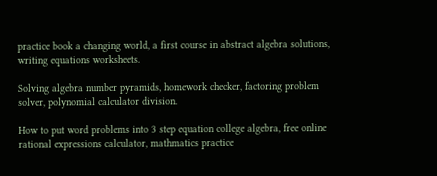practice book a changing world, a first course in abstract algebra solutions, writing equations worksheets.

Solving algebra number pyramids, homework checker, factoring problem solver, polynomial calculator division.

How to put word problems into 3 step equation college algebra, free online rational expressions calculator, mathmatics practice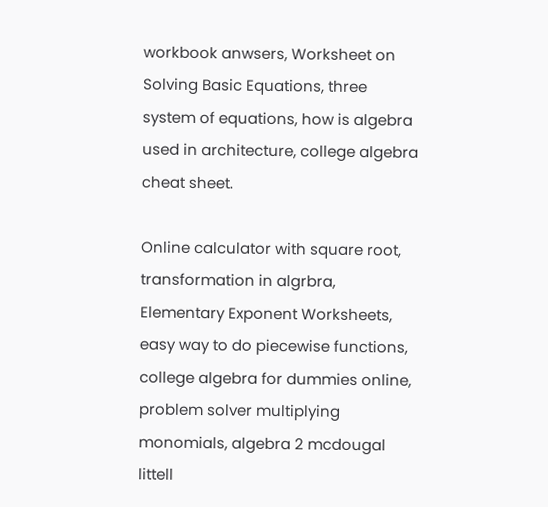workbook anwsers, Worksheet on Solving Basic Equations, three system of equations, how is algebra used in architecture, college algebra cheat sheet.

Online calculator with square root, transformation in algrbra, Elementary Exponent Worksheets, easy way to do piecewise functions, college algebra for dummies online, problem solver multiplying monomials, algebra 2 mcdougal littell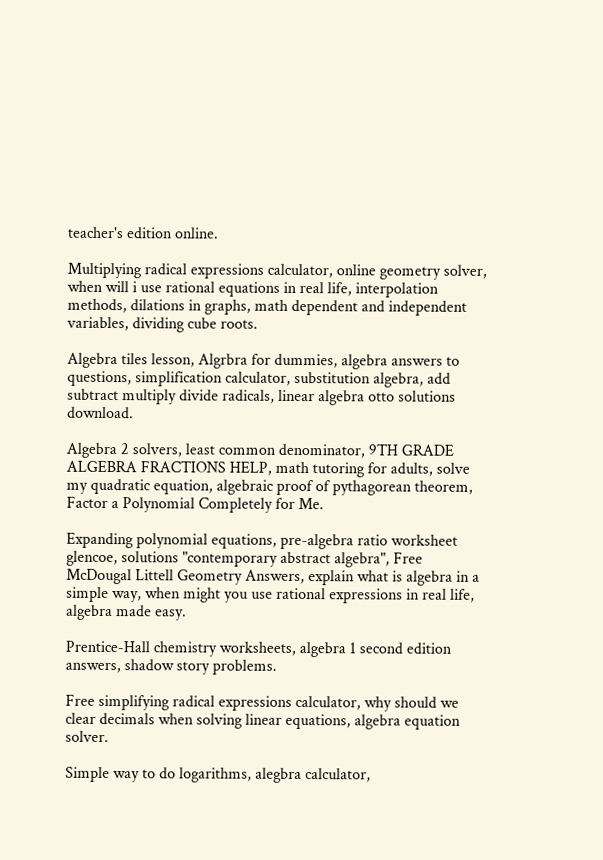teacher's edition online.

Multiplying radical expressions calculator, online geometry solver, when will i use rational equations in real life, interpolation methods, dilations in graphs, math dependent and independent variables, dividing cube roots.

Algebra tiles lesson, Algrbra for dummies, algebra answers to questions, simplification calculator, substitution algebra, add subtract multiply divide radicals, linear algebra otto solutions download.

Algebra 2 solvers, least common denominator, 9TH GRADE ALGEBRA FRACTIONS HELP, math tutoring for adults, solve my quadratic equation, algebraic proof of pythagorean theorem, Factor a Polynomial Completely for Me.

Expanding polynomial equations, pre-algebra ratio worksheet glencoe, solutions "contemporary abstract algebra", Free McDougal Littell Geometry Answers, explain what is algebra in a simple way, when might you use rational expressions in real life, algebra made easy.

Prentice-Hall chemistry worksheets, algebra 1 second edition answers, shadow story problems.

Free simplifying radical expressions calculator, why should we clear decimals when solving linear equations, algebra equation solver.

Simple way to do logarithms, alegbra calculator,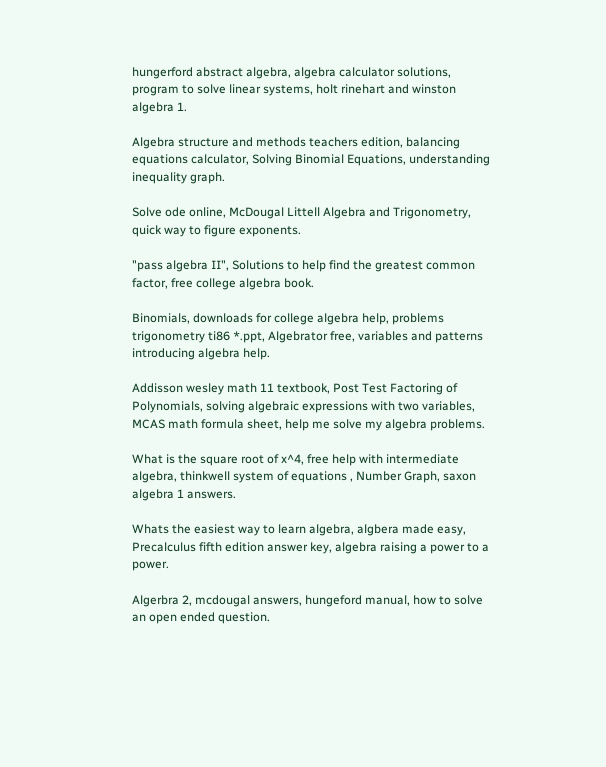hungerford abstract algebra, algebra calculator solutions, program to solve linear systems, holt rinehart and winston algebra 1.

Algebra structure and methods teachers edition, balancing equations calculator, Solving Binomial Equations, understanding inequality graph.

Solve ode online, McDougal Littell Algebra and Trigonometry, quick way to figure exponents.

"pass algebra II", Solutions to help find the greatest common factor, free college algebra book.

Binomials, downloads for college algebra help, problems trigonometry ti86 *.ppt, Algebrator free, variables and patterns introducing algebra help.

Addisson wesley math 11 textbook, Post Test Factoring of Polynomials, solving algebraic expressions with two variables, MCAS math formula sheet, help me solve my algebra problems.

What is the square root of x^4, free help with intermediate algebra, thinkwell system of equations , Number Graph, saxon algebra 1 answers.

Whats the easiest way to learn algebra, algbera made easy, Precalculus fifth edition answer key, algebra raising a power to a power.

Algerbra 2, mcdougal answers, hungeford manual, how to solve an open ended question.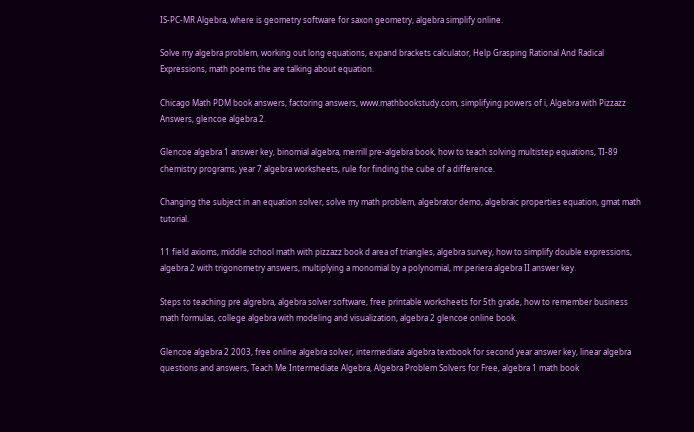IS-PC-MR Algebra, where is geometry software for saxon geometry, algebra simplify online.

Solve my algebra problem, working out long equations, expand brackets calculator, Help Grasping Rational And Radical Expressions, math poems the are talking about equation.

Chicago Math PDM book answers, factoring answers, www.mathbookstudy.com, simplifying powers of i, Algebra with Pizzazz Answers, glencoe algebra 2.

Glencoe algebra 1 answer key, binomial algebra, merrill pre-algebra book, how to teach solving multistep equations, TI-89 chemistry programs, year 7 algebra worksheets, rule for finding the cube of a difference.

Changing the subject in an equation solver, solve my math problem, algebrator demo, algebraic properties equation, gmat math tutorial.

11 field axioms, middle school math with pizzazz book d area of triangles, algebra survey, how to simplify double expressions, algebra 2 with trigonometry answers, multiplying a monomial by a polynomial, mr.periera algebra II answer key.

Steps to teaching pre algrebra, algebra solver software, free printable worksheets for 5th grade, how to remember business math formulas, college algebra with modeling and visualization, algebra 2 glencoe online book.

Glencoe algebra 2 2003, free online algebra solver, intermediate algebra textbook for second year answer key, linear algebra questions and answers, Teach Me Intermediate Algebra, Algebra Problem Solvers for Free, algebra 1 math book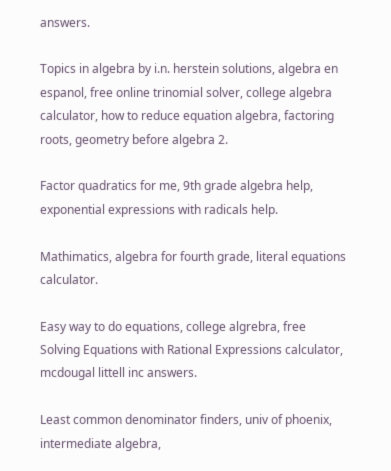answers.

Topics in algebra by i.n. herstein solutions, algebra en espanol, free online trinomial solver, college algebra calculator, how to reduce equation algebra, factoring roots, geometry before algebra 2.

Factor quadratics for me, 9th grade algebra help, exponential expressions with radicals help.

Mathimatics, algebra for fourth grade, literal equations calculator.

Easy way to do equations, college algrebra, free Solving Equations with Rational Expressions calculator, mcdougal littell inc answers.

Least common denominator finders, univ of phoenix, intermediate algebra,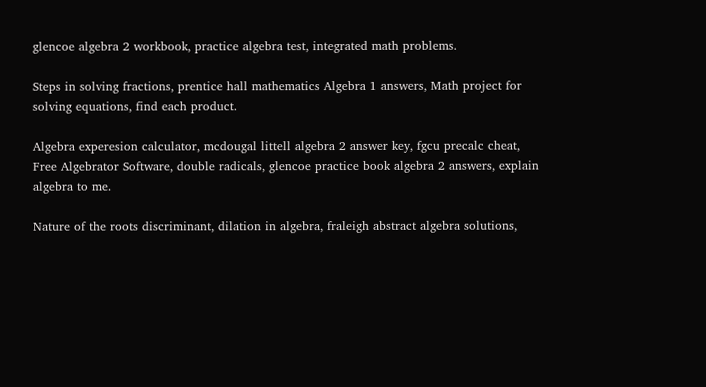glencoe algebra 2 workbook, practice algebra test, integrated math problems.

Steps in solving fractions, prentice hall mathematics Algebra 1 answers, Math project for solving equations, find each product.

Algebra experesion calculator, mcdougal littell algebra 2 answer key, fgcu precalc cheat, Free Algebrator Software, double radicals, glencoe practice book algebra 2 answers, explain algebra to me.

Nature of the roots discriminant, dilation in algebra, fraleigh abstract algebra solutions,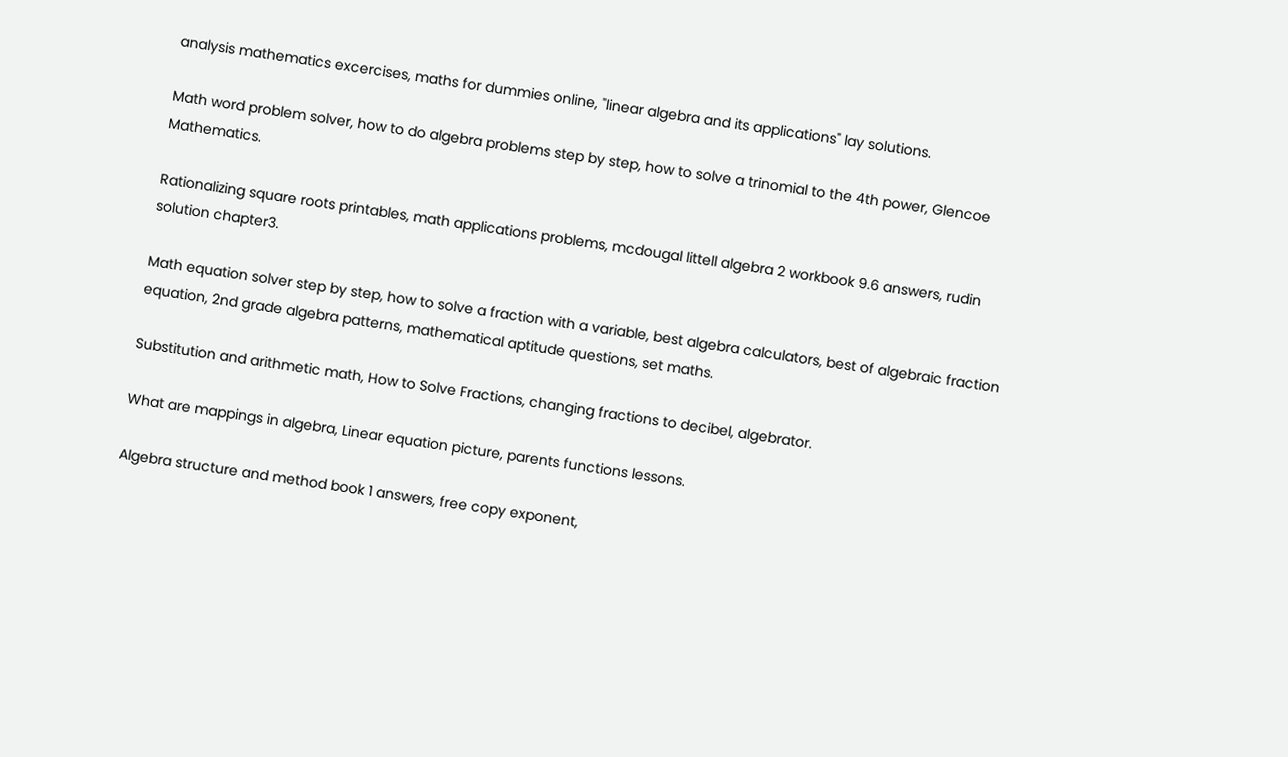analysis mathematics excercises, maths for dummies online, "linear algebra and its applications" lay solutions.

Math word problem solver, how to do algebra problems step by step, how to solve a trinomial to the 4th power, Glencoe Mathematics.

Rationalizing square roots printables, math applications problems, mcdougal littell algebra 2 workbook 9.6 answers, rudin solution chapter3.

Math equation solver step by step, how to solve a fraction with a variable, best algebra calculators, best of algebraic fraction equation, 2nd grade algebra patterns, mathematical aptitude questions, set maths.

Substitution and arithmetic math, How to Solve Fractions, changing fractions to decibel, algebrator.

What are mappings in algebra, Linear equation picture, parents functions lessons.

Algebra structure and method book 1 answers, free copy exponent,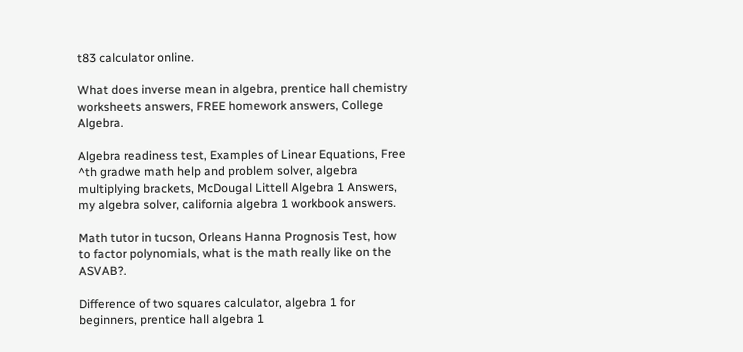t83 calculator online.

What does inverse mean in algebra, prentice hall chemistry worksheets answers, FREE homework answers, College Algebra.

Algebra readiness test, Examples of Linear Equations, Free ^th gradwe math help and problem solver, algebra multiplying brackets, McDougal Littell Algebra 1 Answers, my algebra solver, california algebra 1 workbook answers.

Math tutor in tucson, Orleans Hanna Prognosis Test, how to factor polynomials, what is the math really like on the ASVAB?.

Difference of two squares calculator, algebra 1 for beginners, prentice hall algebra 1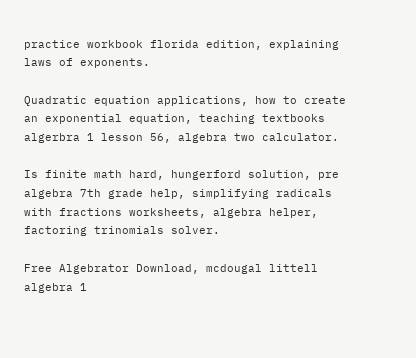practice workbook florida edition, explaining laws of exponents.

Quadratic equation applications, how to create an exponential equation, teaching textbooks algerbra 1 lesson 56, algebra two calculator.

Is finite math hard, hungerford solution, pre algebra 7th grade help, simplifying radicals with fractions worksheets, algebra helper, factoring trinomials solver.

Free Algebrator Download, mcdougal littell algebra 1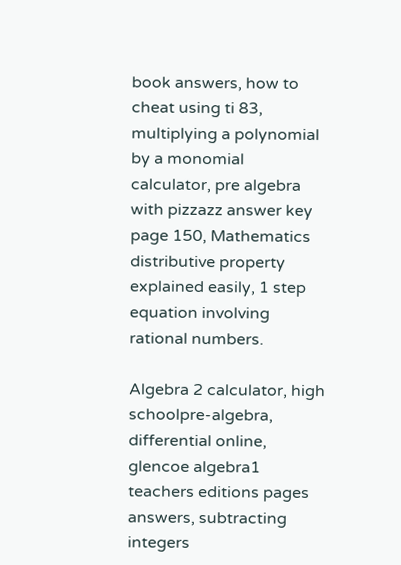book answers, how to cheat using ti 83, multiplying a polynomial by a monomial calculator, pre algebra with pizzazz answer key page 150, Mathematics distributive property explained easily, 1 step equation involving rational numbers.

Algebra 2 calculator, high schoolpre-algebra, differential online, glencoe algebra1 teachers editions pages answers, subtracting integers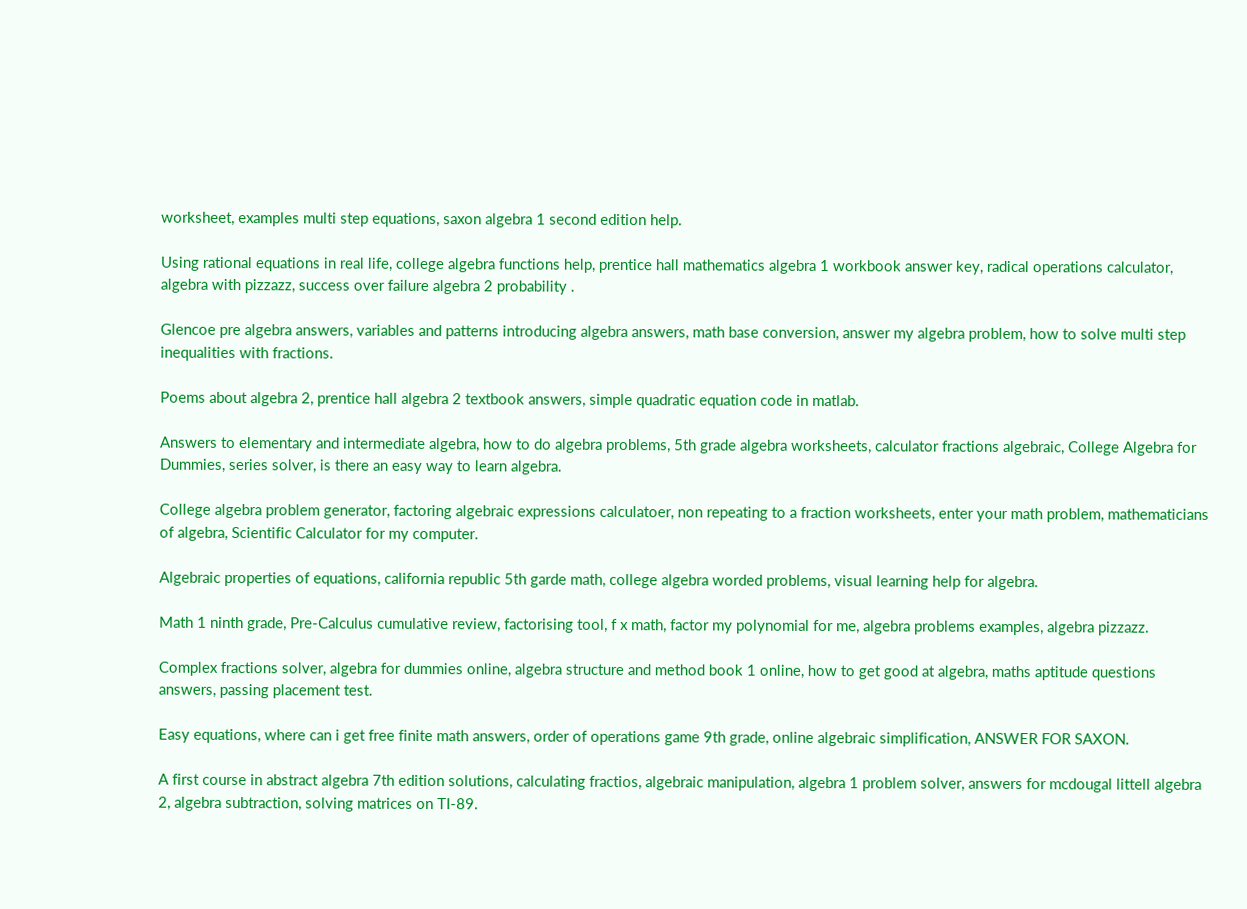worksheet, examples multi step equations, saxon algebra 1 second edition help.

Using rational equations in real life, college algebra functions help, prentice hall mathematics algebra 1 workbook answer key, radical operations calculator, algebra with pizzazz, success over failure algebra 2 probability .

Glencoe pre algebra answers, variables and patterns introducing algebra answers, math base conversion, answer my algebra problem, how to solve multi step inequalities with fractions.

Poems about algebra 2, prentice hall algebra 2 textbook answers, simple quadratic equation code in matlab.

Answers to elementary and intermediate algebra, how to do algebra problems, 5th grade algebra worksheets, calculator fractions algebraic, College Algebra for Dummies, series solver, is there an easy way to learn algebra.

College algebra problem generator, factoring algebraic expressions calculatoer, non repeating to a fraction worksheets, enter your math problem, mathematicians of algebra, Scientific Calculator for my computer.

Algebraic properties of equations, california republic 5th garde math, college algebra worded problems, visual learning help for algebra.

Math 1 ninth grade, Pre-Calculus cumulative review, factorising tool, f x math, factor my polynomial for me, algebra problems examples, algebra pizzazz.

Complex fractions solver, algebra for dummies online, algebra structure and method book 1 online, how to get good at algebra, maths aptitude questions answers, passing placement test.

Easy equations, where can i get free finite math answers, order of operations game 9th grade, online algebraic simplification, ANSWER FOR SAXON.

A first course in abstract algebra 7th edition solutions, calculating fractios, algebraic manipulation, algebra 1 problem solver, answers for mcdougal littell algebra 2, algebra subtraction, solving matrices on TI-89.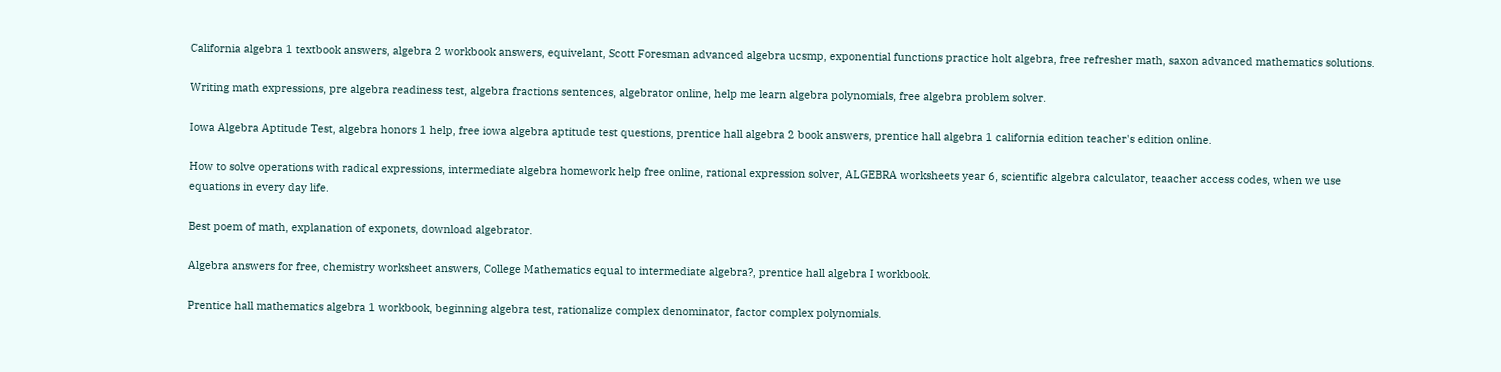California algebra 1 textbook answers, algebra 2 workbook answers, equivelant, Scott Foresman advanced algebra ucsmp, exponential functions practice holt algebra, free refresher math, saxon advanced mathematics solutions.

Writing math expressions, pre algebra readiness test, algebra fractions sentences, algebrator online, help me learn algebra polynomials, free algebra problem solver.

Iowa Algebra Aptitude Test, algebra honors 1 help, free iowa algebra aptitude test questions, prentice hall algebra 2 book answers, prentice hall algebra 1 california edition teacher's edition online.

How to solve operations with radical expressions, intermediate algebra homework help free online, rational expression solver, ALGEBRA worksheets year 6, scientific algebra calculator, teaacher access codes, when we use equations in every day life.

Best poem of math, explanation of exponets, download algebrator.

Algebra answers for free, chemistry worksheet answers, College Mathematics equal to intermediate algebra?, prentice hall algebra I workbook.

Prentice hall mathematics algebra 1 workbook, beginning algebra test, rationalize complex denominator, factor complex polynomials.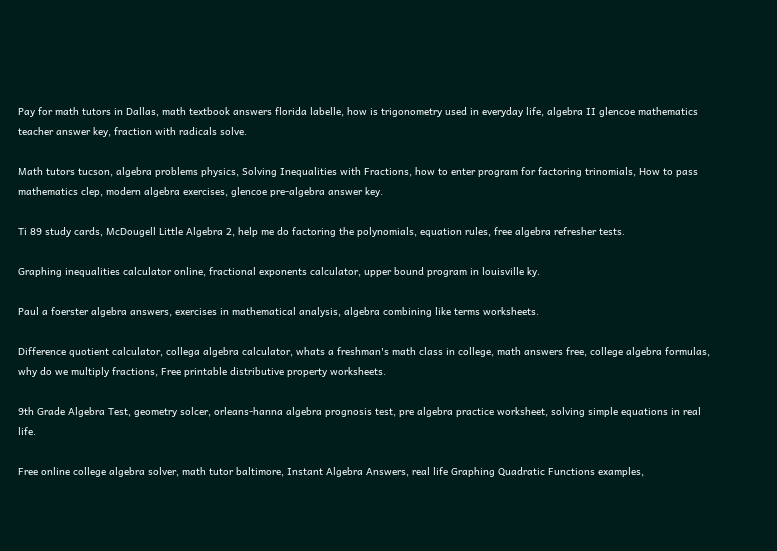Pay for math tutors in Dallas, math textbook answers florida labelle, how is trigonometry used in everyday life, algebra II glencoe mathematics teacher answer key, fraction with radicals solve.

Math tutors tucson, algebra problems physics, Solving Inequalities with Fractions, how to enter program for factoring trinomials, How to pass mathematics clep, modern algebra exercises, glencoe pre-algebra answer key.

Ti 89 study cards, McDougell Little Algebra 2, help me do factoring the polynomials, equation rules, free algebra refresher tests.

Graphing inequalities calculator online, fractional exponents calculator, upper bound program in louisville ky.

Paul a foerster algebra answers, exercises in mathematical analysis, algebra combining like terms worksheets.

Difference quotient calculator, collega algebra calculator, whats a freshman's math class in college, math answers free, college algebra formulas, why do we multiply fractions, Free printable distributive property worksheets.

9th Grade Algebra Test, geometry solcer, orleans-hanna algebra prognosis test, pre algebra practice worksheet, solving simple equations in real life.

Free online college algebra solver, math tutor baltimore, Instant Algebra Answers, real life Graphing Quadratic Functions examples,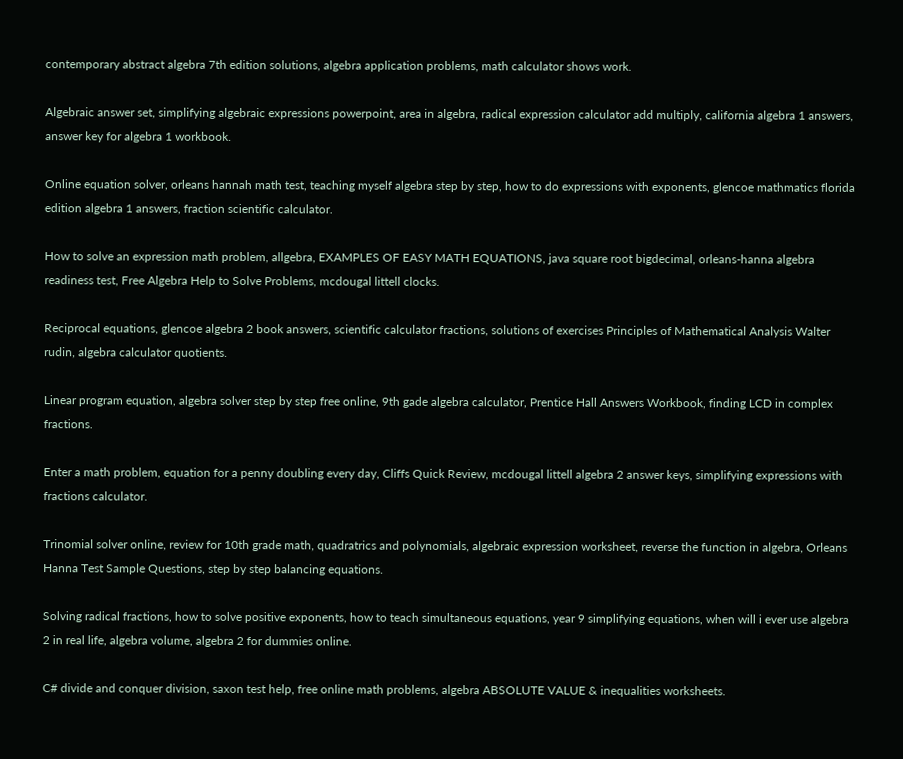contemporary abstract algebra 7th edition solutions, algebra application problems, math calculator shows work.

Algebraic answer set, simplifying algebraic expressions powerpoint, area in algebra, radical expression calculator add multiply, california algebra 1 answers, answer key for algebra 1 workbook.

Online equation solver, orleans hannah math test, teaching myself algebra step by step, how to do expressions with exponents, glencoe mathmatics florida edition algebra 1 answers, fraction scientific calculator.

How to solve an expression math problem, allgebra, EXAMPLES OF EASY MATH EQUATIONS, java square root bigdecimal, orleans-hanna algebra readiness test, Free Algebra Help to Solve Problems, mcdougal littell clocks.

Reciprocal equations, glencoe algebra 2 book answers, scientific calculator fractions, solutions of exercises Principles of Mathematical Analysis Walter rudin, algebra calculator quotients.

Linear program equation, algebra solver step by step free online, 9th gade algebra calculator, Prentice Hall Answers Workbook, finding LCD in complex fractions.

Enter a math problem, equation for a penny doubling every day, Cliffs Quick Review, mcdougal littell algebra 2 answer keys, simplifying expressions with fractions calculator.

Trinomial solver online, review for 10th grade math, quadratrics and polynomials, algebraic expression worksheet, reverse the function in algebra, Orleans Hanna Test Sample Questions, step by step balancing equations.

Solving radical fractions, how to solve positive exponents, how to teach simultaneous equations, year 9 simplifying equations, when will i ever use algebra 2 in real life, algebra volume, algebra 2 for dummies online.

C# divide and conquer division, saxon test help, free online math problems, algebra ABSOLUTE VALUE & inequalities worksheets.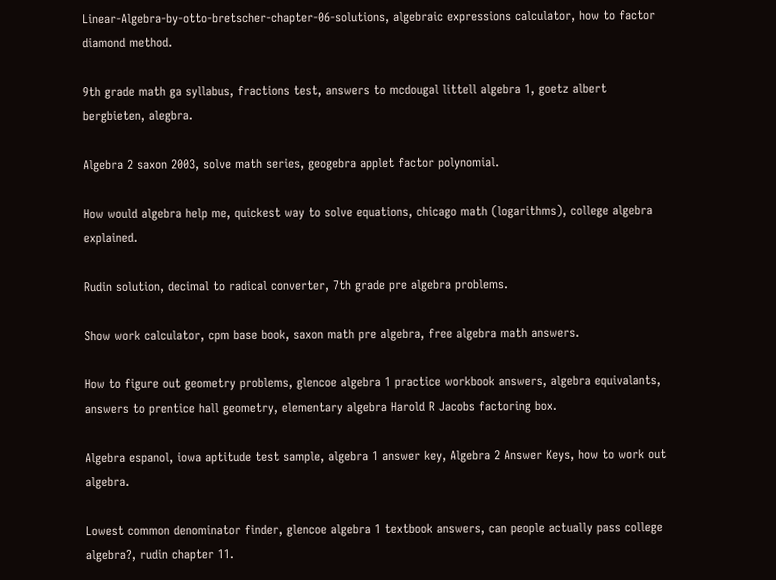Linear-Algebra-by-otto-bretscher-chapter-06-solutions, algebraic expressions calculator, how to factor diamond method.

9th grade math ga syllabus, fractions test, answers to mcdougal littell algebra 1, goetz albert bergbieten, alegbra.

Algebra 2 saxon 2003, solve math series, geogebra applet factor polynomial.

How would algebra help me, quickest way to solve equations, chicago math (logarithms), college algebra explained.

Rudin solution, decimal to radical converter, 7th grade pre algebra problems.

Show work calculator, cpm base book, saxon math pre algebra, free algebra math answers.

How to figure out geometry problems, glencoe algebra 1 practice workbook answers, algebra equivalants, answers to prentice hall geometry, elementary algebra Harold R Jacobs factoring box.

Algebra espanol, iowa aptitude test sample, algebra 1 answer key, Algebra 2 Answer Keys, how to work out algebra.

Lowest common denominator finder, glencoe algebra 1 textbook answers, can people actually pass college algebra?, rudin chapter 11.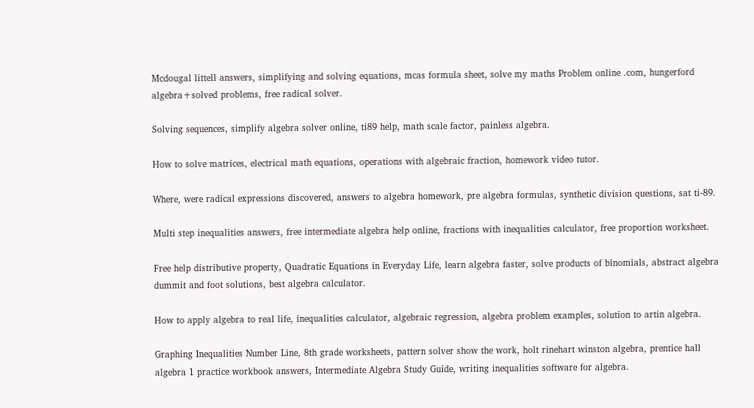Mcdougal littell answers, simplifying and solving equations, mcas formula sheet, solve my maths Problem online .com, hungerford algebra+solved problems, free radical solver.

Solving sequences, simplify algebra solver online, ti89 help, math scale factor, painless algebra.

How to solve matrices, electrical math equations, operations with algebraic fraction, homework video tutor.

Where, were radical expressions discovered, answers to algebra homework, pre algebra formulas, synthetic division questions, sat ti-89.

Multi step inequalities answers, free intermediate algebra help online, fractions with inequalities calculator, free proportion worksheet.

Free help distributive property, Quadratic Equations in Everyday Life, learn algebra faster, solve products of binomials, abstract algebra dummit and foot solutions, best algebra calculator.

How to apply algebra to real life, inequalities calculator, algebraic regression, algebra problem examples, solution to artin algebra.

Graphing Inequalities Number Line, 8th grade worksheets, pattern solver show the work, holt rinehart winston algebra, prentice hall algebra 1 practice workbook answers, Intermediate Algebra Study Guide, writing inequalities software for algebra.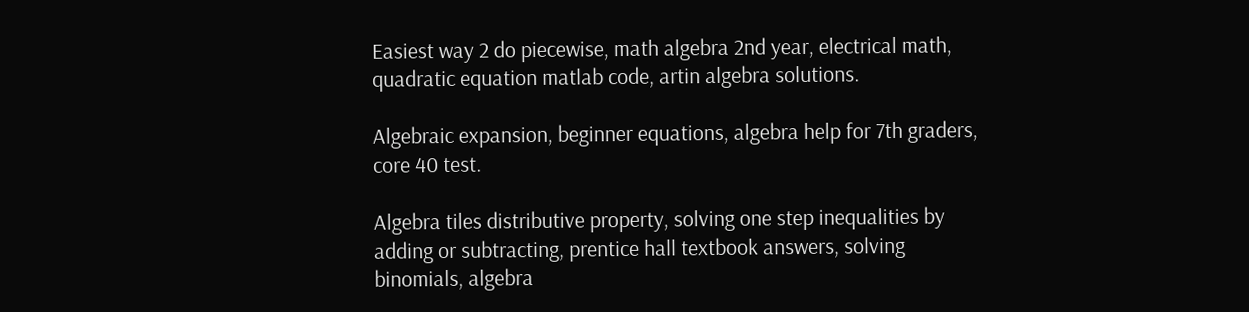Easiest way 2 do piecewise, math algebra 2nd year, electrical math, quadratic equation matlab code, artin algebra solutions.

Algebraic expansion, beginner equations, algebra help for 7th graders, core 40 test.

Algebra tiles distributive property, solving one step inequalities by adding or subtracting, prentice hall textbook answers, solving binomials, algebra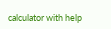calculator with help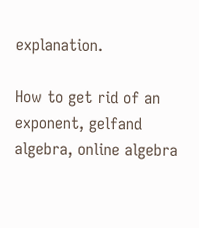explanation.

How to get rid of an exponent, gelfand algebra, online algebra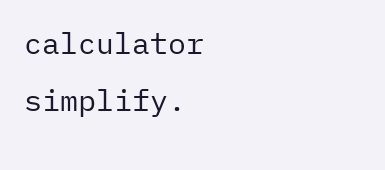calculator simplify.